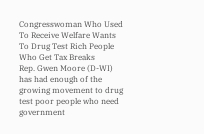Congresswoman Who Used To Receive Welfare Wants To Drug Test Rich People Who Get Tax Breaks
Rep. Gwen Moore (D-WI) has had enough of the growing movement to drug test poor people who need government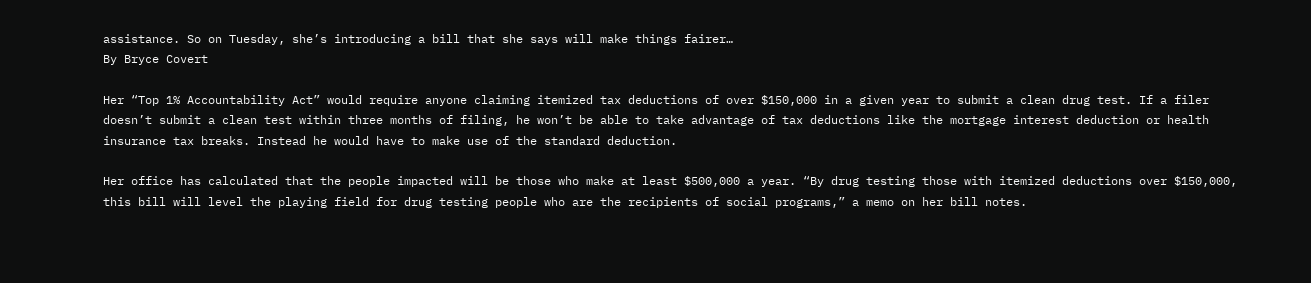assistance. So on Tuesday, she’s introducing a bill that she says will make things fairer…
By Bryce Covert

Her “Top 1% Accountability Act” would require anyone claiming itemized tax deductions of over $150,000 in a given year to submit a clean drug test. If a filer doesn’t submit a clean test within three months of filing, he won’t be able to take advantage of tax deductions like the mortgage interest deduction or health insurance tax breaks. Instead he would have to make use of the standard deduction.

Her office has calculated that the people impacted will be those who make at least $500,000 a year. “By drug testing those with itemized deductions over $150,000, this bill will level the playing field for drug testing people who are the recipients of social programs,” a memo on her bill notes.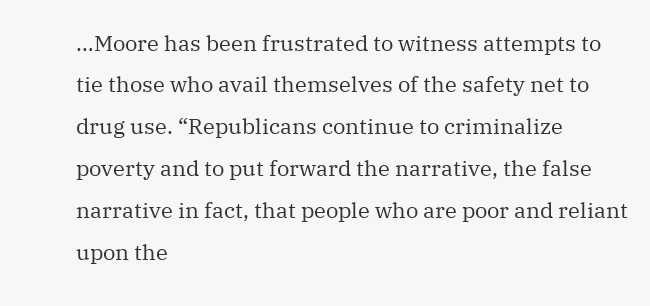…Moore has been frustrated to witness attempts to tie those who avail themselves of the safety net to drug use. “Republicans continue to criminalize poverty and to put forward the narrative, the false narrative in fact, that people who are poor and reliant upon the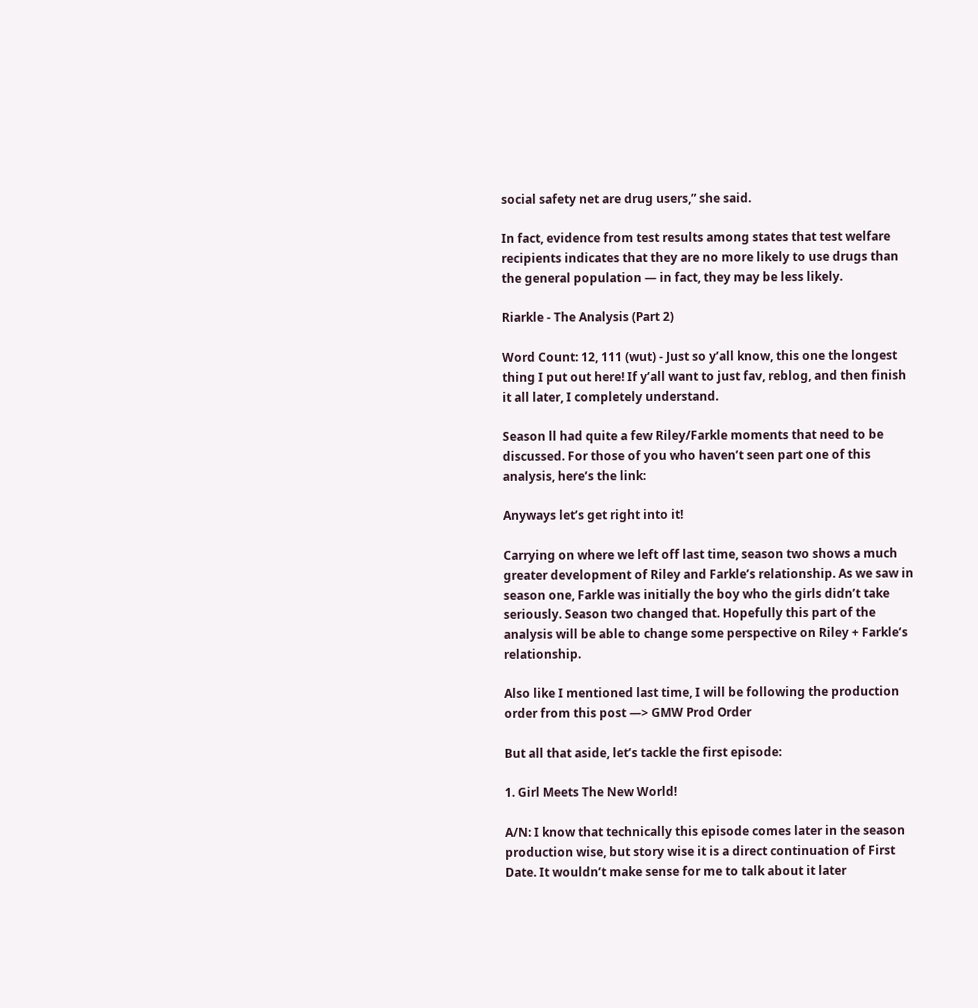social safety net are drug users,” she said.

In fact, evidence from test results among states that test welfare recipients indicates that they are no more likely to use drugs than the general population — in fact, they may be less likely.

Riarkle - The Analysis (Part 2)

Word Count: 12, 111 (wut) - Just so y’all know, this one the longest thing I put out here! If y’all want to just fav, reblog, and then finish it all later, I completely understand.

Season ll had quite a few Riley/Farkle moments that need to be discussed. For those of you who haven’t seen part one of this analysis, here’s the link:

Anyways let’s get right into it!

Carrying on where we left off last time, season two shows a much greater development of Riley and Farkle’s relationship. As we saw in season one, Farkle was initially the boy who the girls didn’t take seriously. Season two changed that. Hopefully this part of the analysis will be able to change some perspective on Riley + Farkle’s relationship.

Also like I mentioned last time, I will be following the production order from this post —> GMW Prod Order

But all that aside, let’s tackle the first episode:

1. Girl Meets The New World!

A/N: I know that technically this episode comes later in the season production wise, but story wise it is a direct continuation of First Date. It wouldn’t make sense for me to talk about it later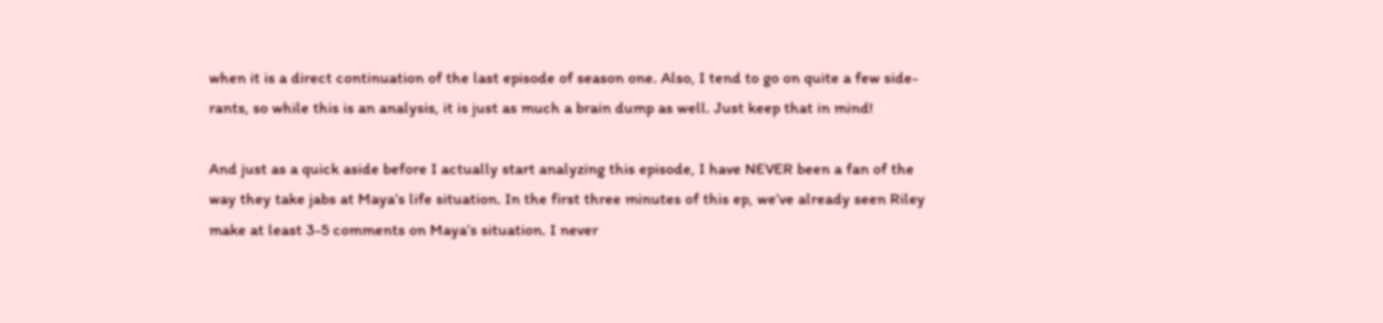when it is a direct continuation of the last episode of season one. Also, I tend to go on quite a few side-rants, so while this is an analysis, it is just as much a brain dump as well. Just keep that in mind!

And just as a quick aside before I actually start analyzing this episode, I have NEVER been a fan of the way they take jabs at Maya’s life situation. In the first three minutes of this ep, we’ve already seen Riley make at least 3-5 comments on Maya’s situation. I never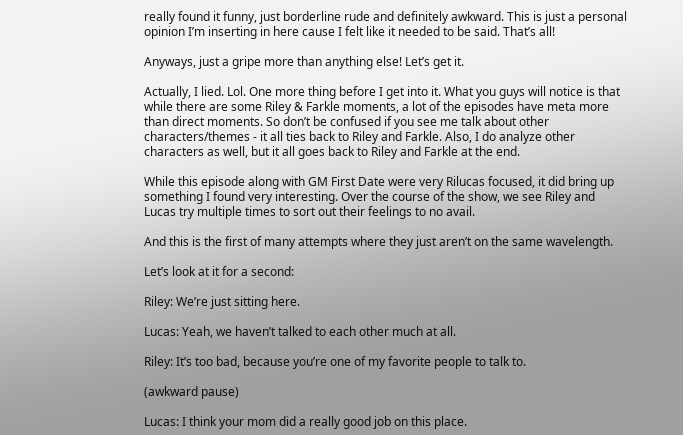really found it funny, just borderline rude and definitely awkward. This is just a personal opinion I’m inserting in here cause I felt like it needed to be said. That’s all!

Anyways, just a gripe more than anything else! Let’s get it.

Actually, I lied. Lol. One more thing before I get into it. What you guys will notice is that while there are some Riley & Farkle moments, a lot of the episodes have meta more than direct moments. So don’t be confused if you see me talk about other characters/themes - it all ties back to Riley and Farkle. Also, I do analyze other characters as well, but it all goes back to Riley and Farkle at the end.

While this episode along with GM First Date were very Rilucas focused, it did bring up something I found very interesting. Over the course of the show, we see Riley and Lucas try multiple times to sort out their feelings to no avail.

And this is the first of many attempts where they just aren’t on the same wavelength.

Let’s look at it for a second:

Riley: We’re just sitting here.

Lucas: Yeah, we haven’t talked to each other much at all.

Riley: It’s too bad, because you’re one of my favorite people to talk to.

(awkward pause)

Lucas: I think your mom did a really good job on this place.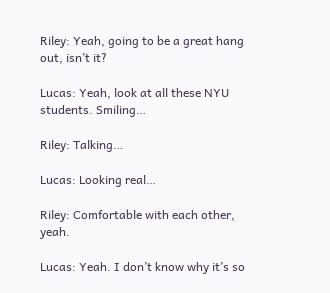Riley: Yeah, going to be a great hang out, isn’t it?

Lucas: Yeah, look at all these NYU students. Smiling…

Riley: Talking…

Lucas: Looking real…

Riley: Comfortable with each other, yeah.

Lucas: Yeah. I don’t know why it’s so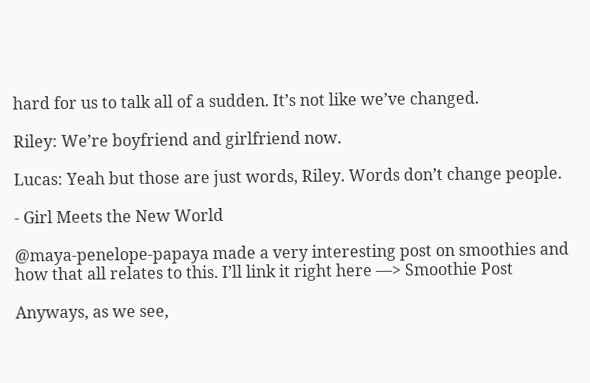hard for us to talk all of a sudden. It’s not like we’ve changed.

Riley: We’re boyfriend and girlfriend now.

Lucas: Yeah but those are just words, Riley. Words don’t change people.

- Girl Meets the New World

@maya-penelope-papaya made a very interesting post on smoothies and how that all relates to this. I’ll link it right here —> Smoothie Post

Anyways, as we see,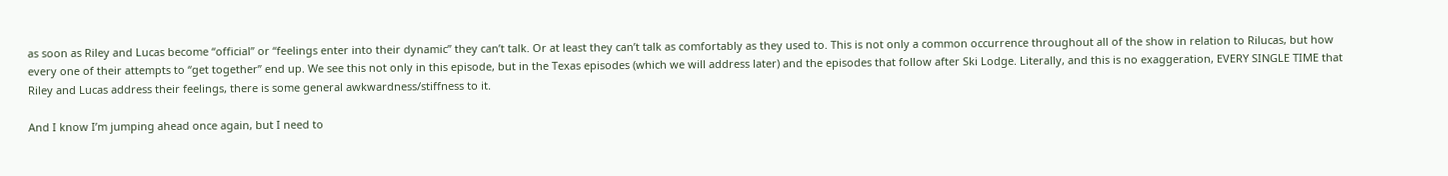as soon as Riley and Lucas become “official” or “feelings enter into their dynamic” they can’t talk. Or at least they can’t talk as comfortably as they used to. This is not only a common occurrence throughout all of the show in relation to Rilucas, but how every one of their attempts to “get together” end up. We see this not only in this episode, but in the Texas episodes (which we will address later) and the episodes that follow after Ski Lodge. Literally, and this is no exaggeration, EVERY SINGLE TIME that Riley and Lucas address their feelings, there is some general awkwardness/stiffness to it.

And I know I’m jumping ahead once again, but I need to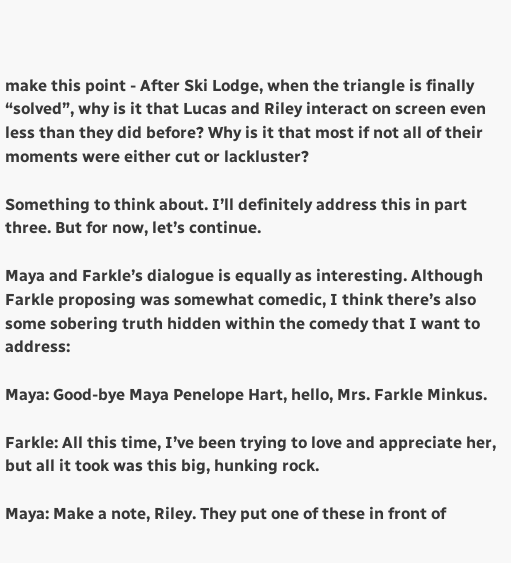make this point - After Ski Lodge, when the triangle is finally “solved”, why is it that Lucas and Riley interact on screen even less than they did before? Why is it that most if not all of their moments were either cut or lackluster?

Something to think about. I’ll definitely address this in part three. But for now, let’s continue.

Maya and Farkle’s dialogue is equally as interesting. Although Farkle proposing was somewhat comedic, I think there’s also some sobering truth hidden within the comedy that I want to address:

Maya: Good-bye Maya Penelope Hart, hello, Mrs. Farkle Minkus.

Farkle: All this time, I’ve been trying to love and appreciate her, but all it took was this big, hunking rock.

Maya: Make a note, Riley. They put one of these in front of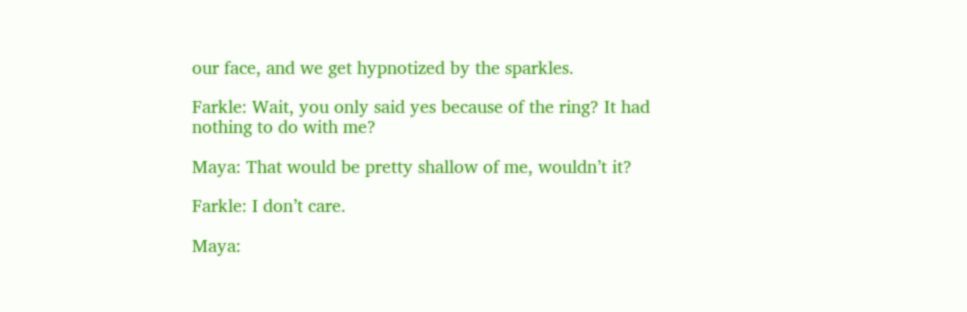our face, and we get hypnotized by the sparkles.

Farkle: Wait, you only said yes because of the ring? It had nothing to do with me?

Maya: That would be pretty shallow of me, wouldn’t it?

Farkle: I don’t care.

Maya: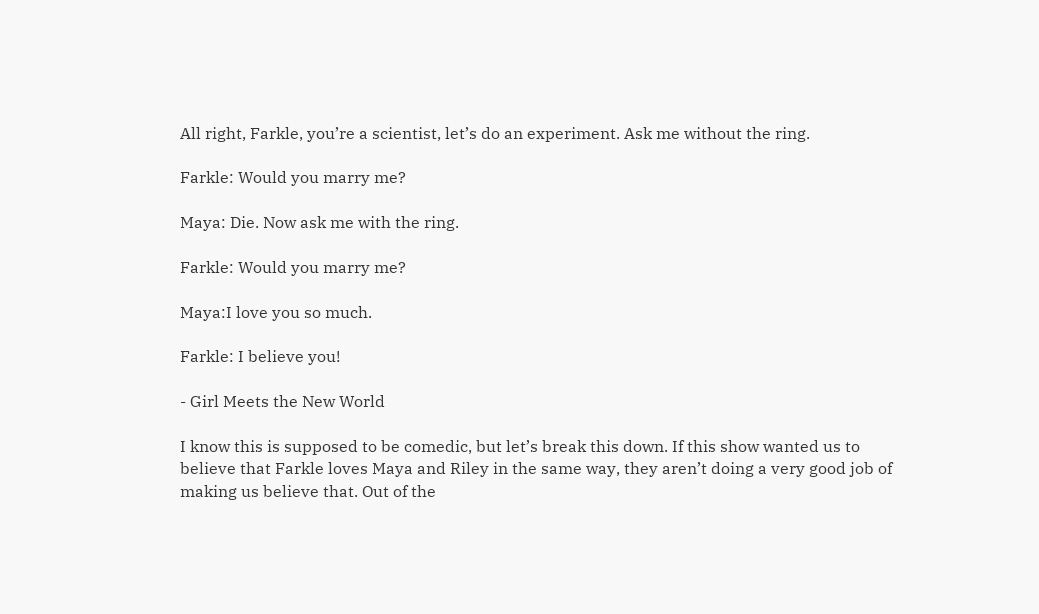All right, Farkle, you’re a scientist, let’s do an experiment. Ask me without the ring.

Farkle: Would you marry me?

Maya: Die. Now ask me with the ring.

Farkle: Would you marry me?

Maya:I love you so much.

Farkle: I believe you!

- Girl Meets the New World

I know this is supposed to be comedic, but let’s break this down. If this show wanted us to believe that Farkle loves Maya and Riley in the same way, they aren’t doing a very good job of making us believe that. Out of the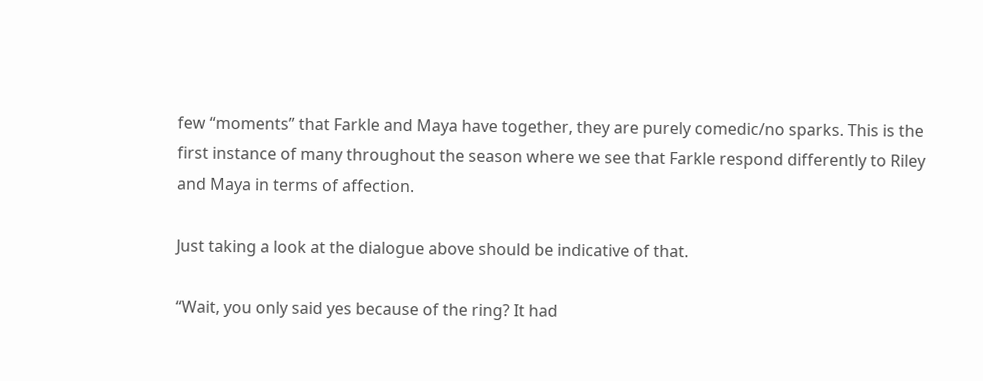few “moments” that Farkle and Maya have together, they are purely comedic/no sparks. This is the first instance of many throughout the season where we see that Farkle respond differently to Riley and Maya in terms of affection.

Just taking a look at the dialogue above should be indicative of that.

“Wait, you only said yes because of the ring? It had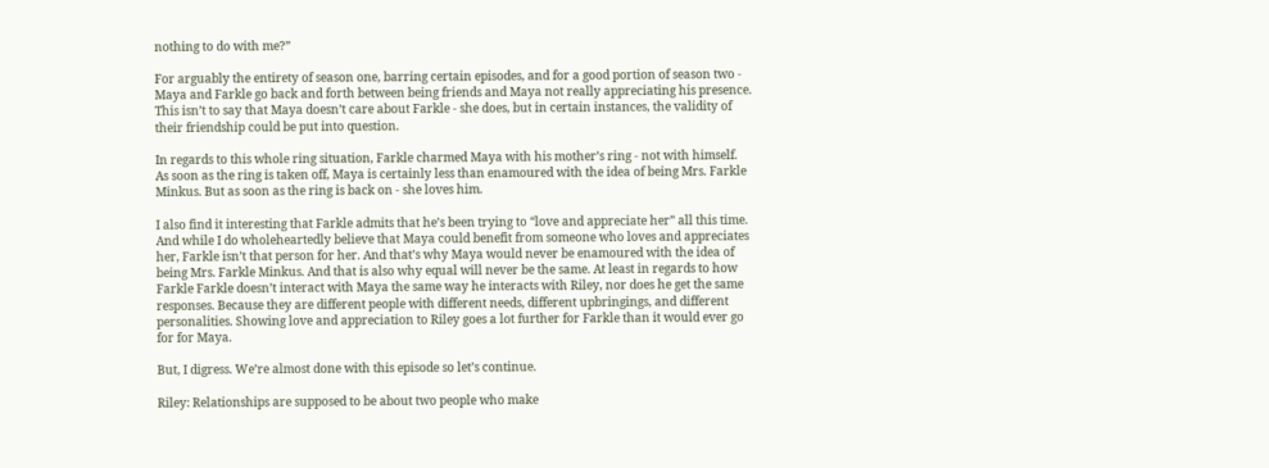nothing to do with me?”

For arguably the entirety of season one, barring certain episodes, and for a good portion of season two - Maya and Farkle go back and forth between being friends and Maya not really appreciating his presence. This isn’t to say that Maya doesn’t care about Farkle - she does, but in certain instances, the validity of their friendship could be put into question.

In regards to this whole ring situation, Farkle charmed Maya with his mother’s ring - not with himself. As soon as the ring is taken off, Maya is certainly less than enamoured with the idea of being Mrs. Farkle Minkus. But as soon as the ring is back on - she loves him.

I also find it interesting that Farkle admits that he’s been trying to “love and appreciate her” all this time. And while I do wholeheartedly believe that Maya could benefit from someone who loves and appreciates her, Farkle isn’t that person for her. And that’s why Maya would never be enamoured with the idea of being Mrs. Farkle Minkus. And that is also why equal will never be the same. At least in regards to how Farkle Farkle doesn’t interact with Maya the same way he interacts with Riley, nor does he get the same responses. Because they are different people with different needs, different upbringings, and different personalities. Showing love and appreciation to Riley goes a lot further for Farkle than it would ever go for for Maya.

But, I digress. We’re almost done with this episode so let’s continue.

Riley: Relationships are supposed to be about two people who make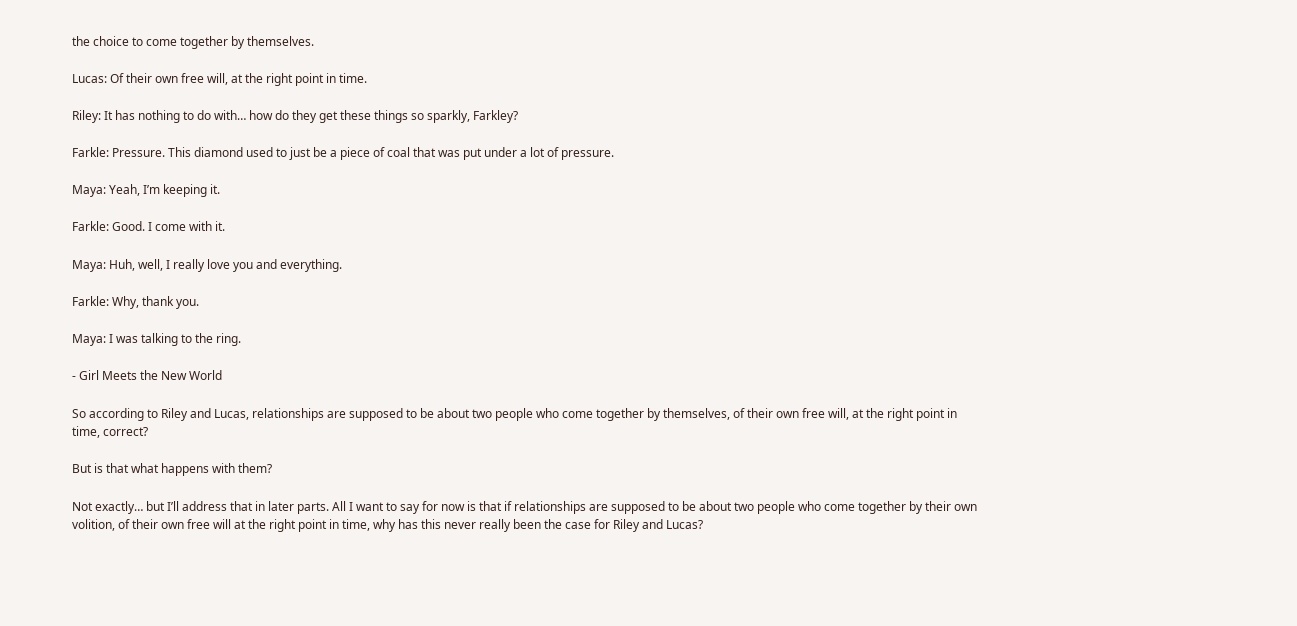the choice to come together by themselves.

Lucas: Of their own free will, at the right point in time.

Riley: It has nothing to do with… how do they get these things so sparkly, Farkley?

Farkle: Pressure. This diamond used to just be a piece of coal that was put under a lot of pressure.

Maya: Yeah, I’m keeping it.

Farkle: Good. I come with it.

Maya: Huh, well, I really love you and everything.

Farkle: Why, thank you.

Maya: I was talking to the ring.

- Girl Meets the New World

So according to Riley and Lucas, relationships are supposed to be about two people who come together by themselves, of their own free will, at the right point in time, correct?

But is that what happens with them?

Not exactly… but I’ll address that in later parts. All I want to say for now is that if relationships are supposed to be about two people who come together by their own volition, of their own free will at the right point in time, why has this never really been the case for Riley and Lucas?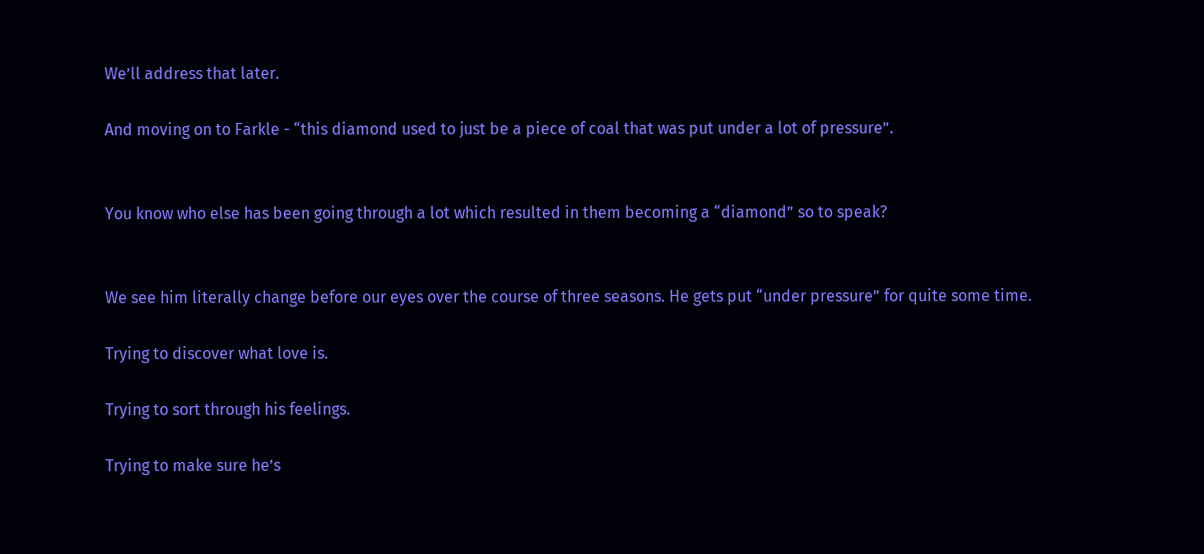We’ll address that later.

And moving on to Farkle - “this diamond used to just be a piece of coal that was put under a lot of pressure”.


You know who else has been going through a lot which resulted in them becoming a “diamond” so to speak?


We see him literally change before our eyes over the course of three seasons. He gets put “under pressure” for quite some time.

Trying to discover what love is.

Trying to sort through his feelings.

Trying to make sure he’s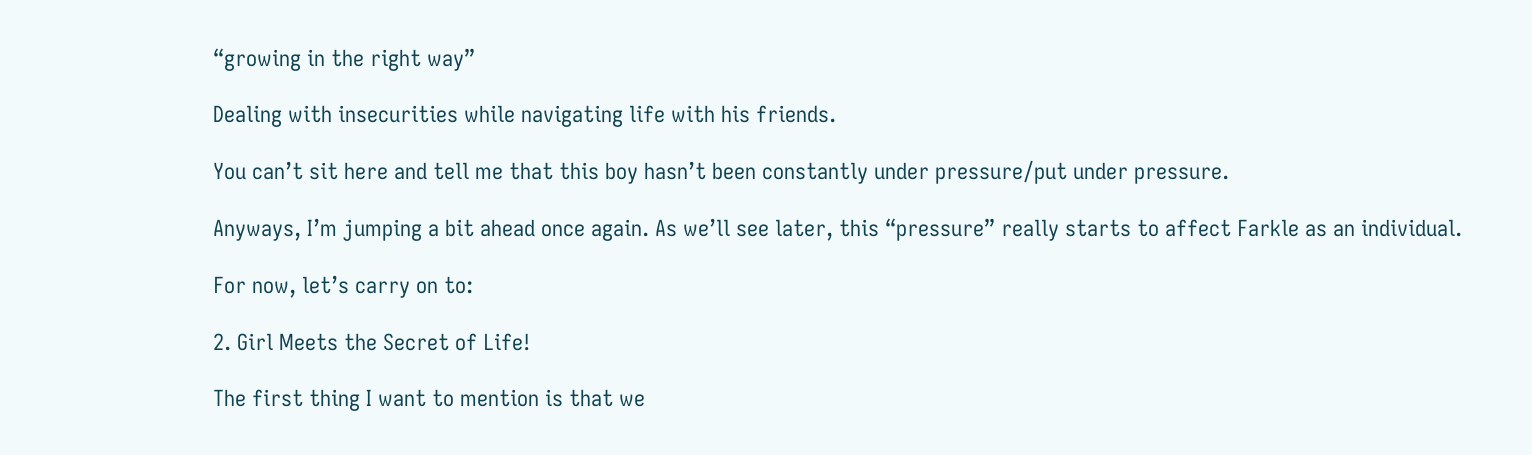“growing in the right way”

Dealing with insecurities while navigating life with his friends.

You can’t sit here and tell me that this boy hasn’t been constantly under pressure/put under pressure.

Anyways, I’m jumping a bit ahead once again. As we’ll see later, this “pressure” really starts to affect Farkle as an individual.

For now, let’s carry on to:

2. Girl Meets the Secret of Life!

The first thing I want to mention is that we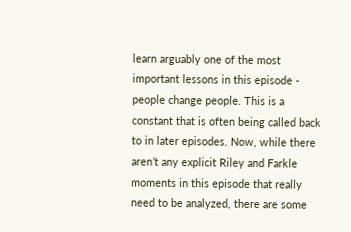learn arguably one of the most important lessons in this episode - people change people. This is a constant that is often being called back to in later episodes. Now, while there aren’t any explicit Riley and Farkle moments in this episode that really need to be analyzed, there are some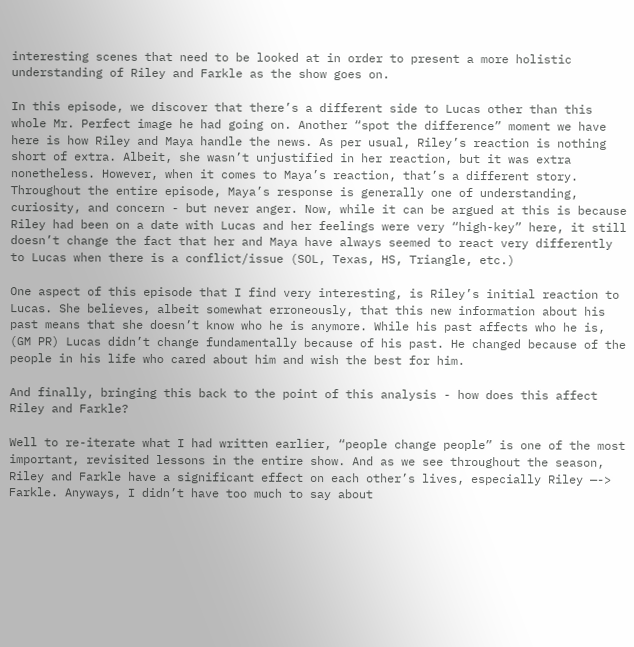interesting scenes that need to be looked at in order to present a more holistic understanding of Riley and Farkle as the show goes on.

In this episode, we discover that there’s a different side to Lucas other than this whole Mr. Perfect image he had going on. Another “spot the difference” moment we have here is how Riley and Maya handle the news. As per usual, Riley’s reaction is nothing short of extra. Albeit, she wasn’t unjustified in her reaction, but it was extra nonetheless. However, when it comes to Maya’s reaction, that’s a different story. Throughout the entire episode, Maya’s response is generally one of understanding, curiosity, and concern - but never anger. Now, while it can be argued at this is because Riley had been on a date with Lucas and her feelings were very “high-key” here, it still doesn’t change the fact that her and Maya have always seemed to react very differently to Lucas when there is a conflict/issue (SOL, Texas, HS, Triangle, etc.)

One aspect of this episode that I find very interesting, is Riley’s initial reaction to Lucas. She believes, albeit somewhat erroneously, that this new information about his past means that she doesn’t know who he is anymore. While his past affects who he is, (GM PR) Lucas didn’t change fundamentally because of his past. He changed because of the people in his life who cared about him and wish the best for him.

And finally, bringing this back to the point of this analysis - how does this affect Riley and Farkle?

Well to re-iterate what I had written earlier, “people change people” is one of the most important, revisited lessons in the entire show. And as we see throughout the season, Riley and Farkle have a significant effect on each other’s lives, especially Riley —-> Farkle. Anyways, I didn’t have too much to say about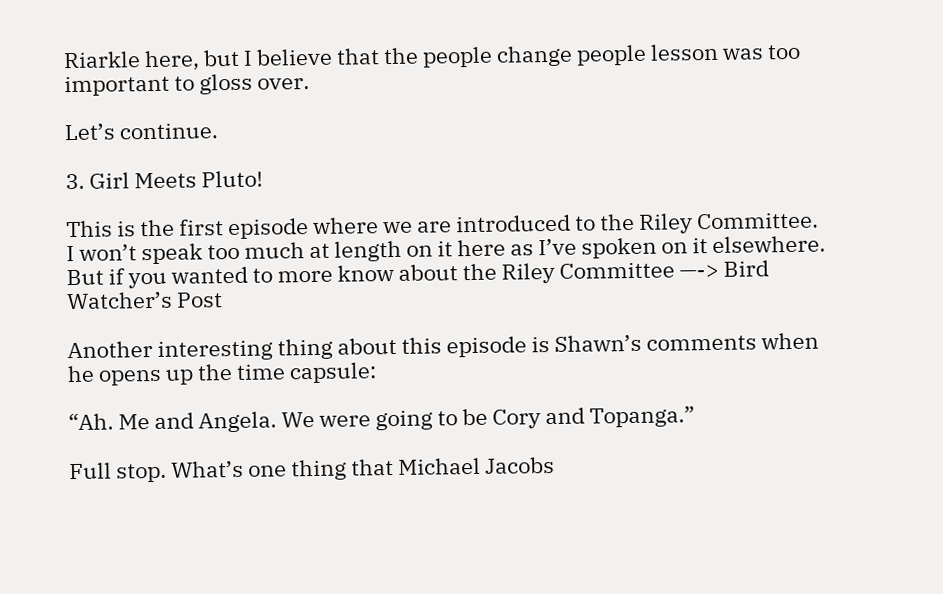Riarkle here, but I believe that the people change people lesson was too important to gloss over.

Let’s continue.

3. Girl Meets Pluto!

This is the first episode where we are introduced to the Riley Committee. I won’t speak too much at length on it here as I’ve spoken on it elsewhere. But if you wanted to more know about the Riley Committee —-> Bird Watcher’s Post

Another interesting thing about this episode is Shawn’s comments when he opens up the time capsule:

“Ah. Me and Angela. We were going to be Cory and Topanga.”

Full stop. What’s one thing that Michael Jacobs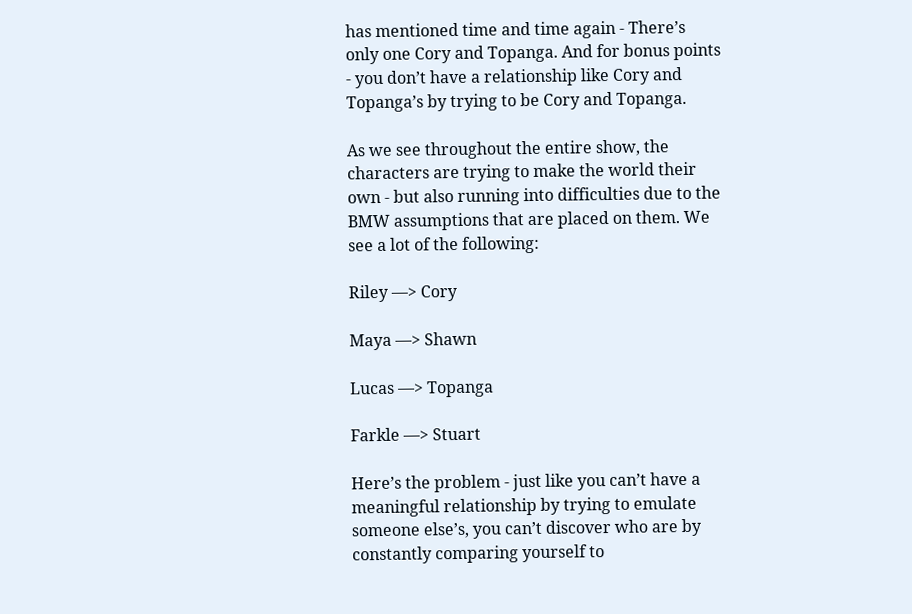has mentioned time and time again - There’s only one Cory and Topanga. And for bonus points - you don’t have a relationship like Cory and Topanga’s by trying to be Cory and Topanga.

As we see throughout the entire show, the characters are trying to make the world their own - but also running into difficulties due to the BMW assumptions that are placed on them. We see a lot of the following:

Riley —> Cory

Maya —> Shawn

Lucas —> Topanga

Farkle —> Stuart

Here’s the problem - just like you can’t have a meaningful relationship by trying to emulate someone else’s, you can’t discover who are by constantly comparing yourself to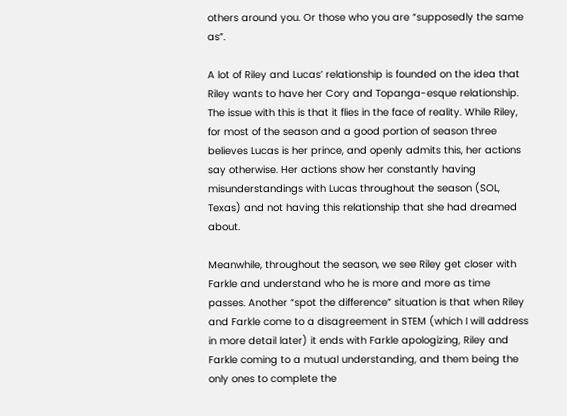others around you. Or those who you are “supposedly the same as”.

A lot of Riley and Lucas’ relationship is founded on the idea that Riley wants to have her Cory and Topanga-esque relationship. The issue with this is that it flies in the face of reality. While Riley, for most of the season and a good portion of season three believes Lucas is her prince, and openly admits this, her actions say otherwise. Her actions show her constantly having misunderstandings with Lucas throughout the season (SOL, Texas) and not having this relationship that she had dreamed about.

Meanwhile, throughout the season, we see Riley get closer with Farkle and understand who he is more and more as time passes. Another “spot the difference” situation is that when Riley and Farkle come to a disagreement in STEM (which I will address in more detail later) it ends with Farkle apologizing, Riley and Farkle coming to a mutual understanding, and them being the only ones to complete the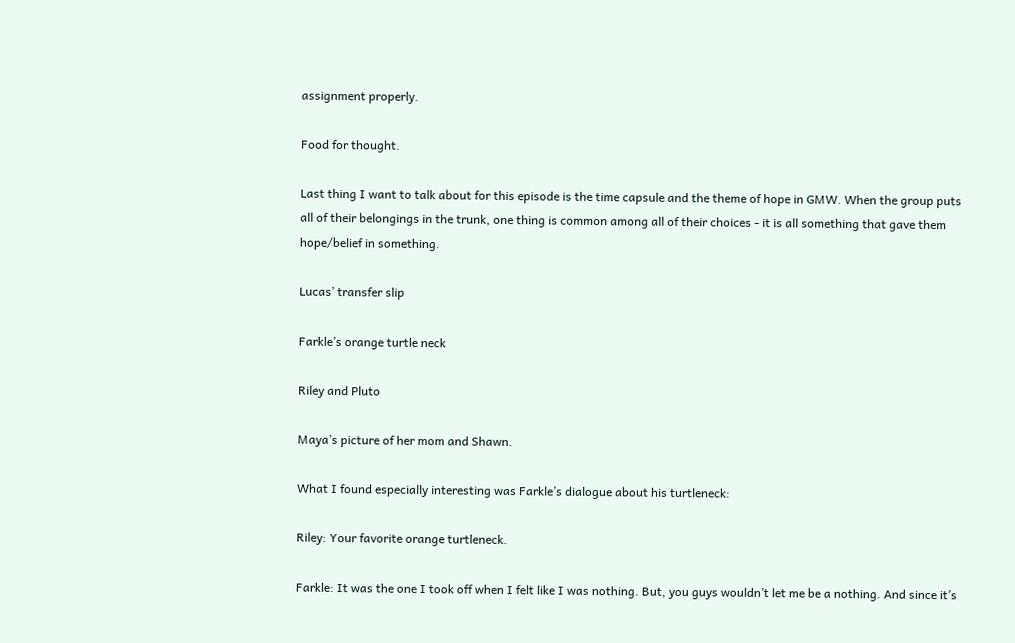assignment properly.

Food for thought.

Last thing I want to talk about for this episode is the time capsule and the theme of hope in GMW. When the group puts all of their belongings in the trunk, one thing is common among all of their choices - it is all something that gave them hope/belief in something.

Lucas’ transfer slip

Farkle’s orange turtle neck

Riley and Pluto

Maya’s picture of her mom and Shawn.

What I found especially interesting was Farkle’s dialogue about his turtleneck:

Riley: Your favorite orange turtleneck.

Farkle: It was the one I took off when I felt like I was nothing. But, you guys wouldn’t let me be a nothing. And since it’s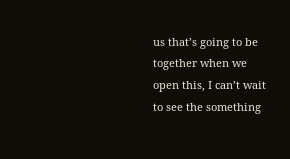us that’s going to be together when we open this, I can’t wait to see the something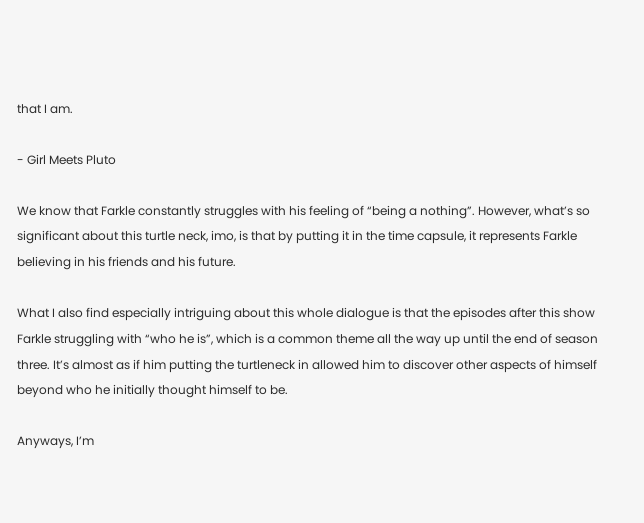that I am.

- Girl Meets Pluto

We know that Farkle constantly struggles with his feeling of “being a nothing”. However, what’s so significant about this turtle neck, imo, is that by putting it in the time capsule, it represents Farkle believing in his friends and his future.

What I also find especially intriguing about this whole dialogue is that the episodes after this show Farkle struggling with “who he is”, which is a common theme all the way up until the end of season three. It’s almost as if him putting the turtleneck in allowed him to discover other aspects of himself beyond who he initially thought himself to be.

Anyways, I’m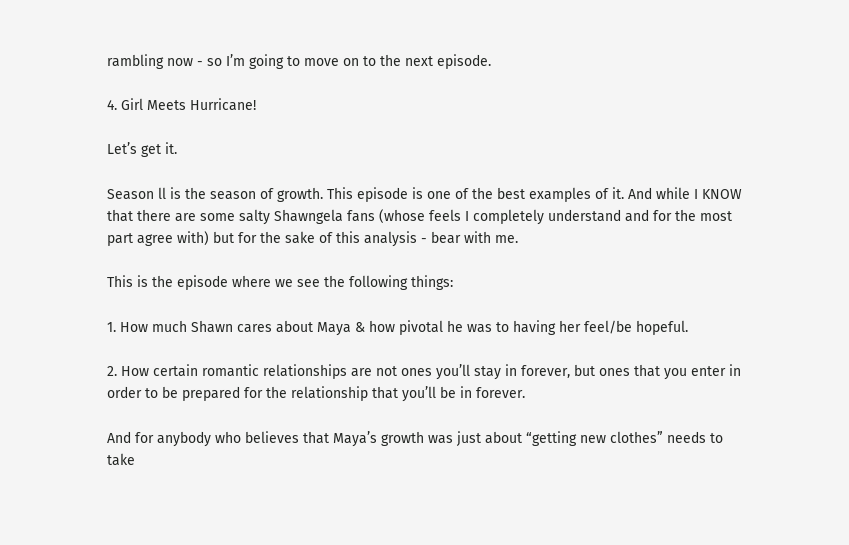rambling now - so I’m going to move on to the next episode.

4. Girl Meets Hurricane!

Let’s get it.

Season ll is the season of growth. This episode is one of the best examples of it. And while I KNOW that there are some salty Shawngela fans (whose feels I completely understand and for the most part agree with) but for the sake of this analysis - bear with me.

This is the episode where we see the following things:

1. How much Shawn cares about Maya & how pivotal he was to having her feel/be hopeful.

2. How certain romantic relationships are not ones you’ll stay in forever, but ones that you enter in order to be prepared for the relationship that you’ll be in forever.

And for anybody who believes that Maya’s growth was just about “getting new clothes” needs to take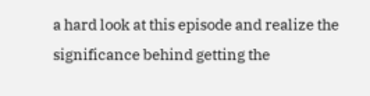a hard look at this episode and realize the significance behind getting the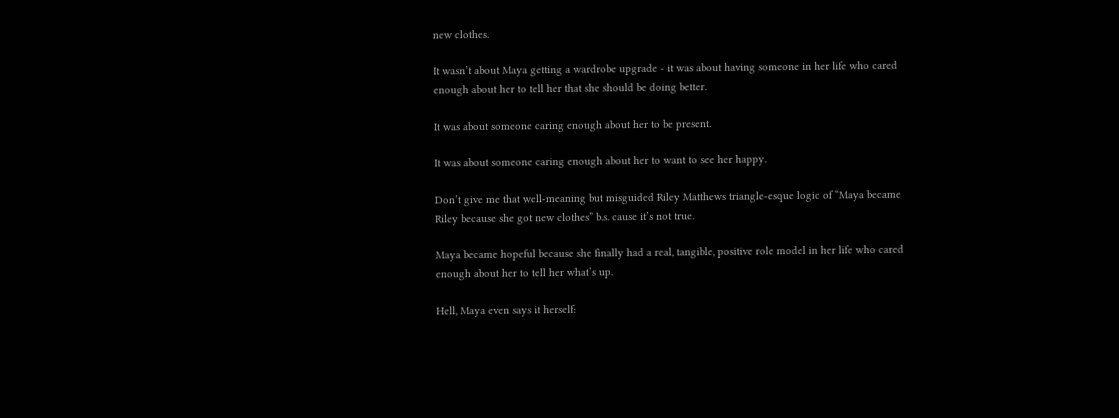new clothes.

It wasn’t about Maya getting a wardrobe upgrade - it was about having someone in her life who cared enough about her to tell her that she should be doing better.

It was about someone caring enough about her to be present.

It was about someone caring enough about her to want to see her happy.

Don’t give me that well-meaning but misguided Riley Matthews triangle-esque logic of “Maya became Riley because she got new clothes” b.s. cause it’s not true.

Maya became hopeful because she finally had a real, tangible, positive role model in her life who cared enough about her to tell her what’s up.

Hell, Maya even says it herself: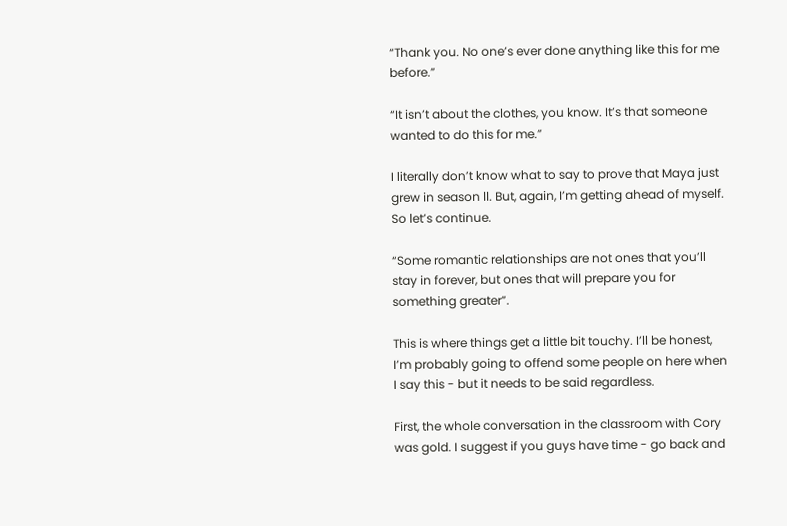“Thank you. No one’s ever done anything like this for me before.”

“It isn’t about the clothes, you know. It’s that someone wanted to do this for me.”

I literally don’t know what to say to prove that Maya just grew in season ll. But, again, I’m getting ahead of myself. So let’s continue.

“Some romantic relationships are not ones that you’ll stay in forever, but ones that will prepare you for something greater”.

This is where things get a little bit touchy. I’ll be honest, I’m probably going to offend some people on here when I say this - but it needs to be said regardless.

First, the whole conversation in the classroom with Cory was gold. I suggest if you guys have time - go back and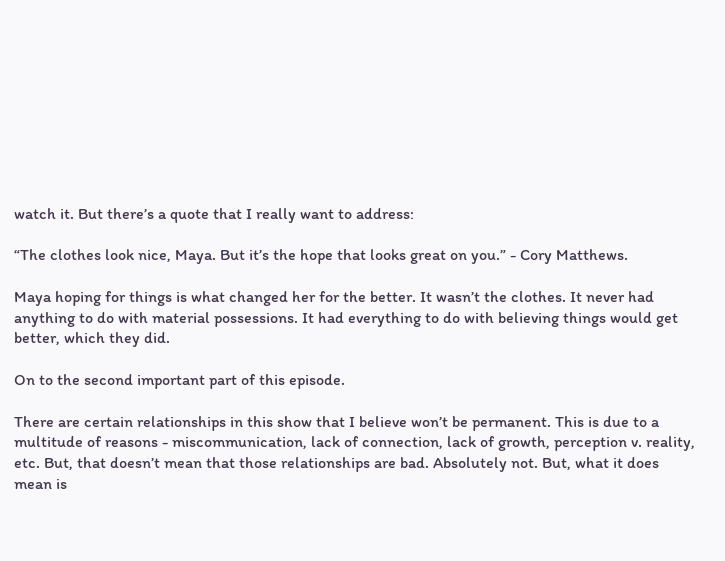watch it. But there’s a quote that I really want to address:

“The clothes look nice, Maya. But it’s the hope that looks great on you.” - Cory Matthews.

Maya hoping for things is what changed her for the better. It wasn’t the clothes. It never had anything to do with material possessions. It had everything to do with believing things would get better, which they did.

On to the second important part of this episode.

There are certain relationships in this show that I believe won’t be permanent. This is due to a multitude of reasons - miscommunication, lack of connection, lack of growth, perception v. reality, etc. But, that doesn’t mean that those relationships are bad. Absolutely not. But, what it does mean is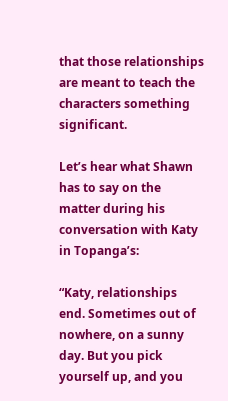that those relationships are meant to teach the characters something significant.

Let’s hear what Shawn has to say on the matter during his conversation with Katy in Topanga’s:

“Katy, relationships end. Sometimes out of nowhere, on a sunny day. But you pick yourself up, and you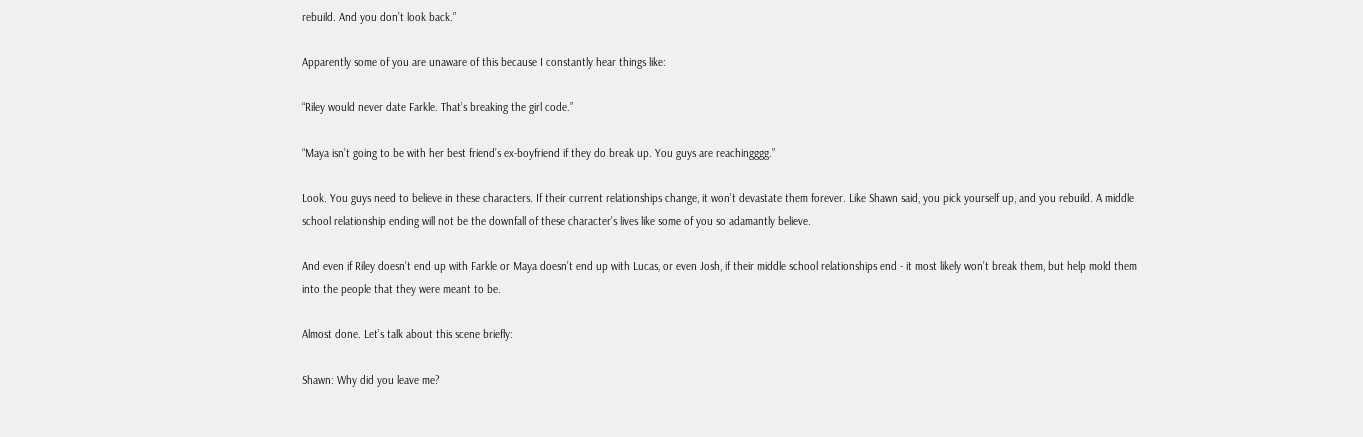rebuild. And you don’t look back.”

Apparently some of you are unaware of this because I constantly hear things like:

“Riley would never date Farkle. That’s breaking the girl code.”

“Maya isn’t going to be with her best friend’s ex-boyfriend if they do break up. You guys are reachingggg.”

Look. You guys need to believe in these characters. If their current relationships change, it won’t devastate them forever. Like Shawn said, you pick yourself up, and you rebuild. A middle school relationship ending will not be the downfall of these character’s lives like some of you so adamantly believe.

And even if Riley doesn’t end up with Farkle or Maya doesn’t end up with Lucas, or even Josh, if their middle school relationships end - it most likely won’t break them, but help mold them into the people that they were meant to be.

Almost done. Let’s talk about this scene briefly:

Shawn: Why did you leave me?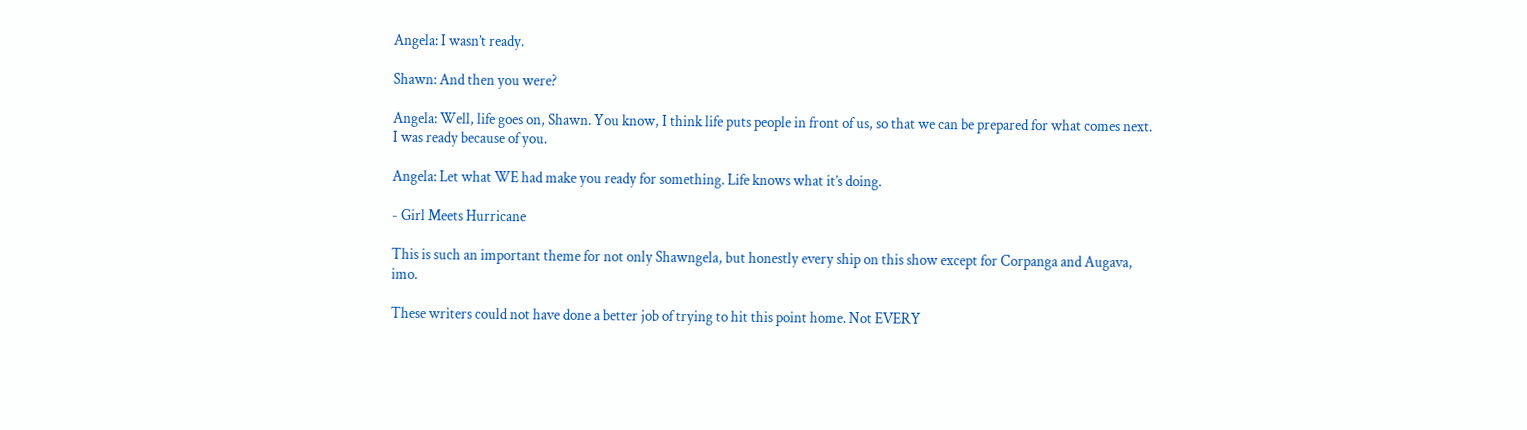Angela: I wasn’t ready.

Shawn: And then you were?

Angela: Well, life goes on, Shawn. You know, I think life puts people in front of us, so that we can be prepared for what comes next. I was ready because of you.

Angela: Let what WE had make you ready for something. Life knows what it’s doing.

- Girl Meets Hurricane

This is such an important theme for not only Shawngela, but honestly every ship on this show except for Corpanga and Augava, imo.

These writers could not have done a better job of trying to hit this point home. Not EVERY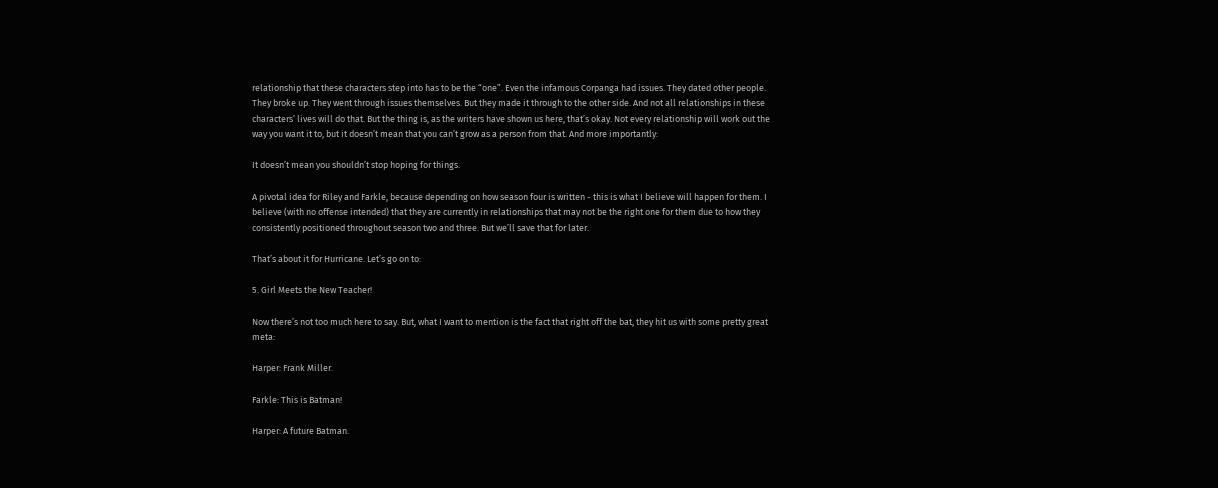relationship that these characters step into has to be the “one”. Even the infamous Corpanga had issues. They dated other people. They broke up. They went through issues themselves. But they made it through to the other side. And not all relationships in these characters’ lives will do that. But the thing is, as the writers have shown us here, that’s okay. Not every relationship will work out the way you want it to, but it doesn’t mean that you can’t grow as a person from that. And more importantly:

It doesn’t mean you shouldn’t stop hoping for things.

A pivotal idea for Riley and Farkle, because depending on how season four is written - this is what I believe will happen for them. I believe (with no offense intended) that they are currently in relationships that may not be the right one for them due to how they consistently positioned throughout season two and three. But we’ll save that for later.

That’s about it for Hurricane. Let’s go on to:

5. Girl Meets the New Teacher!

Now there’s not too much here to say. But, what I want to mention is the fact that right off the bat, they hit us with some pretty great meta:

Harper: Frank Miller.

Farkle: This is Batman!

Harper: A future Batman.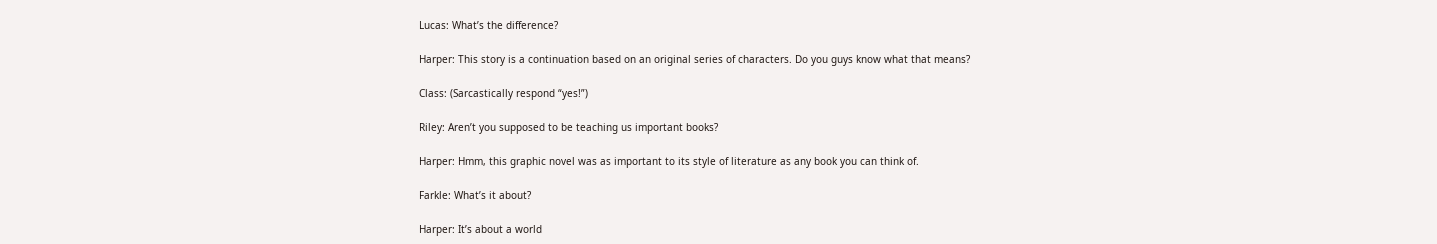Lucas: What’s the difference?

Harper: This story is a continuation based on an original series of characters. Do you guys know what that means?

Class: (Sarcastically respond “yes!”)

Riley: Aren’t you supposed to be teaching us important books?

Harper: Hmm, this graphic novel was as important to its style of literature as any book you can think of.

Farkle: What’s it about?

Harper: It’s about a world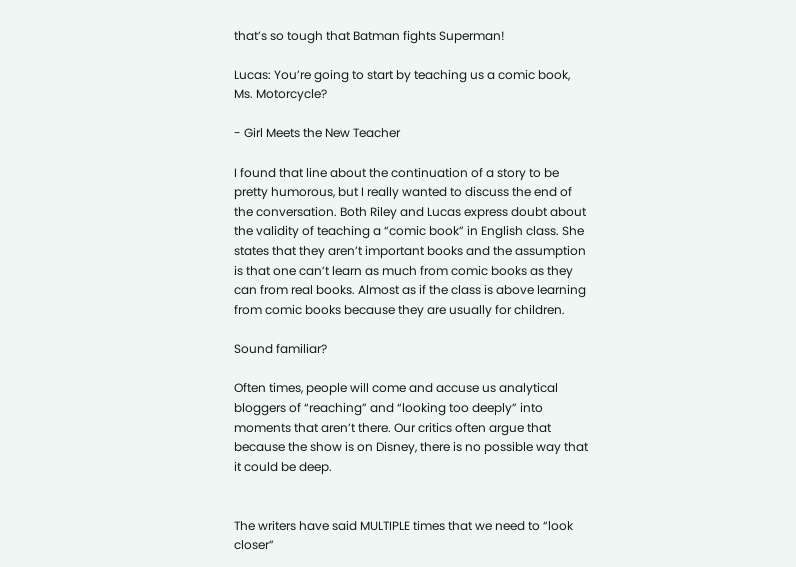that’s so tough that Batman fights Superman!

Lucas: You’re going to start by teaching us a comic book, Ms. Motorcycle?

- Girl Meets the New Teacher

I found that line about the continuation of a story to be pretty humorous, but I really wanted to discuss the end of the conversation. Both Riley and Lucas express doubt about the validity of teaching a “comic book” in English class. She states that they aren’t important books and the assumption is that one can’t learn as much from comic books as they can from real books. Almost as if the class is above learning from comic books because they are usually for children.

Sound familiar?

Often times, people will come and accuse us analytical bloggers of “reaching” and “looking too deeply” into moments that aren’t there. Our critics often argue that because the show is on Disney, there is no possible way that it could be deep.


The writers have said MULTIPLE times that we need to “look closer”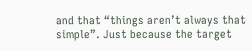and that “things aren’t always that simple”. Just because the target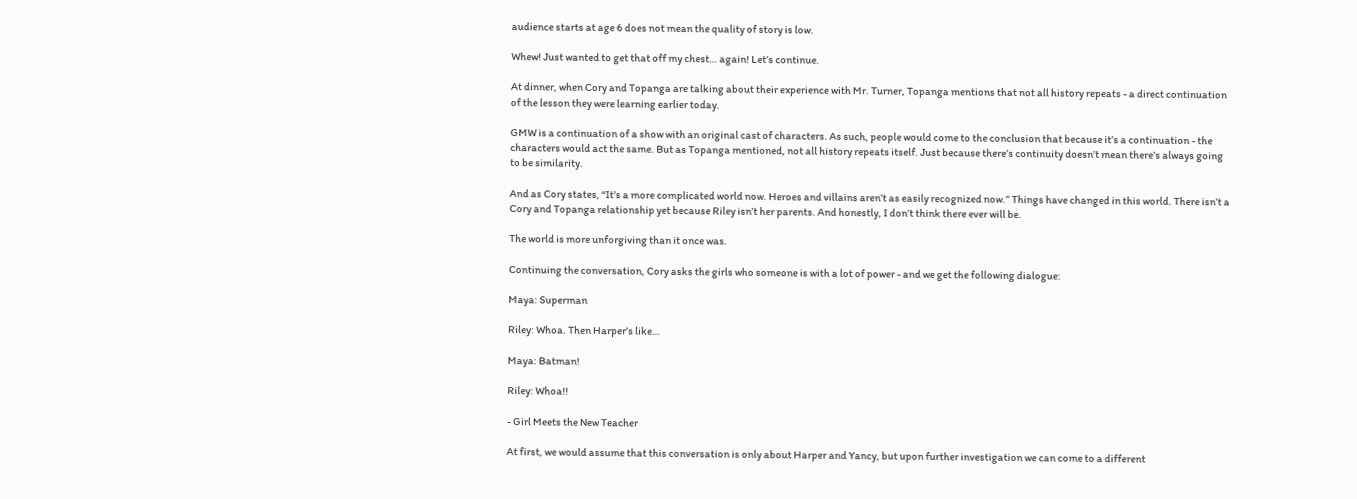audience starts at age 6 does not mean the quality of story is low.

Whew! Just wanted to get that off my chest… again! Let’s continue.

At dinner, when Cory and Topanga are talking about their experience with Mr. Turner, Topanga mentions that not all history repeats - a direct continuation of the lesson they were learning earlier today.

GMW is a continuation of a show with an original cast of characters. As such, people would come to the conclusion that because it’s a continuation - the characters would act the same. But as Topanga mentioned, not all history repeats itself. Just because there’s continuity doesn’t mean there’s always going to be similarity.

And as Cory states, “It’s a more complicated world now. Heroes and villains aren’t as easily recognized now.” Things have changed in this world. There isn’t a Cory and Topanga relationship yet because Riley isn’t her parents. And honestly, I don’t think there ever will be.

The world is more unforgiving than it once was.

Continuing the conversation, Cory asks the girls who someone is with a lot of power - and we get the following dialogue:

Maya: Superman

Riley: Whoa. Then Harper’s like…

Maya: Batman!

Riley: Whoa!!

- Girl Meets the New Teacher

At first, we would assume that this conversation is only about Harper and Yancy, but upon further investigation we can come to a different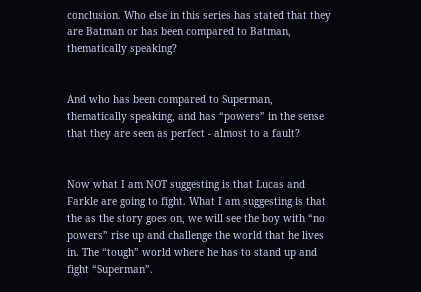conclusion. Who else in this series has stated that they are Batman or has been compared to Batman, thematically speaking?


And who has been compared to Superman, thematically speaking, and has “powers” in the sense that they are seen as perfect - almost to a fault?


Now what I am NOT suggesting is that Lucas and Farkle are going to fight. What I am suggesting is that the as the story goes on, we will see the boy with “no powers” rise up and challenge the world that he lives in. The “tough” world where he has to stand up and fight “Superman”.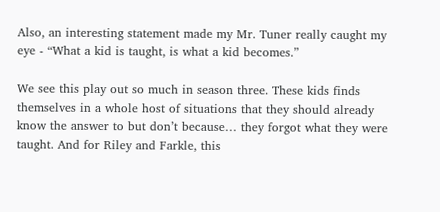Also, an interesting statement made my Mr. Tuner really caught my eye - “What a kid is taught, is what a kid becomes.”

We see this play out so much in season three. These kids finds themselves in a whole host of situations that they should already know the answer to but don’t because… they forgot what they were taught. And for Riley and Farkle, this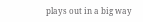plays out in a big way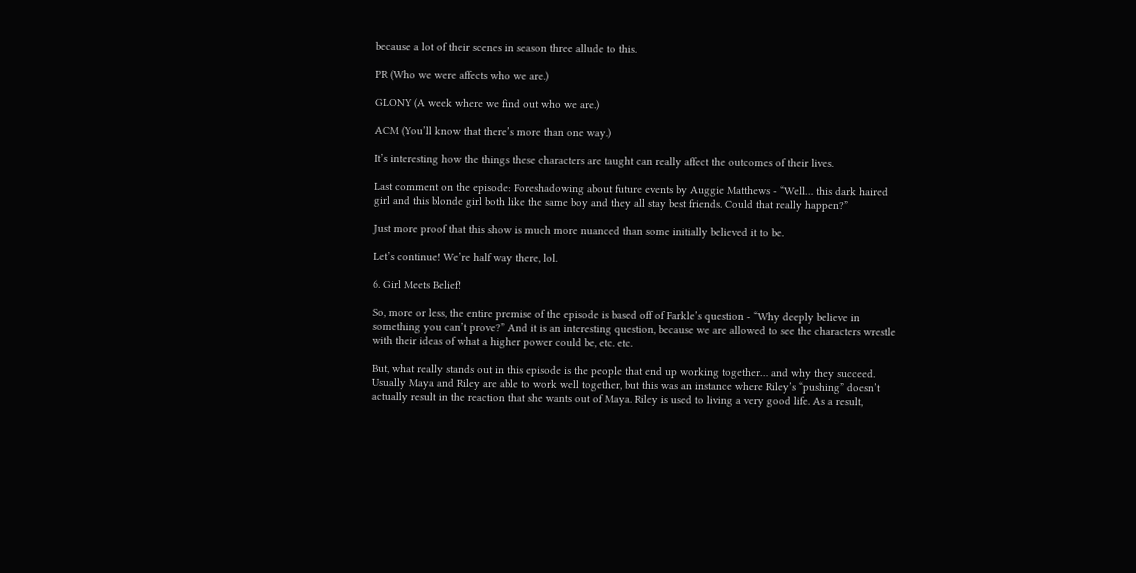because a lot of their scenes in season three allude to this.

PR (Who we were affects who we are.)

GLONY (A week where we find out who we are.)

ACM (You’ll know that there’s more than one way.)

It’s interesting how the things these characters are taught can really affect the outcomes of their lives.

Last comment on the episode: Foreshadowing about future events by Auggie Matthews - “Well… this dark haired girl and this blonde girl both like the same boy and they all stay best friends. Could that really happen?”

Just more proof that this show is much more nuanced than some initially believed it to be.

Let’s continue! We’re half way there, lol.

6. Girl Meets Belief!

So, more or less, the entire premise of the episode is based off of Farkle’s question - “Why deeply believe in something you can’t prove?” And it is an interesting question, because we are allowed to see the characters wrestle with their ideas of what a higher power could be, etc. etc.

But, what really stands out in this episode is the people that end up working together… and why they succeed. Usually Maya and Riley are able to work well together, but this was an instance where Riley’s “pushing” doesn’t actually result in the reaction that she wants out of Maya. Riley is used to living a very good life. As a result,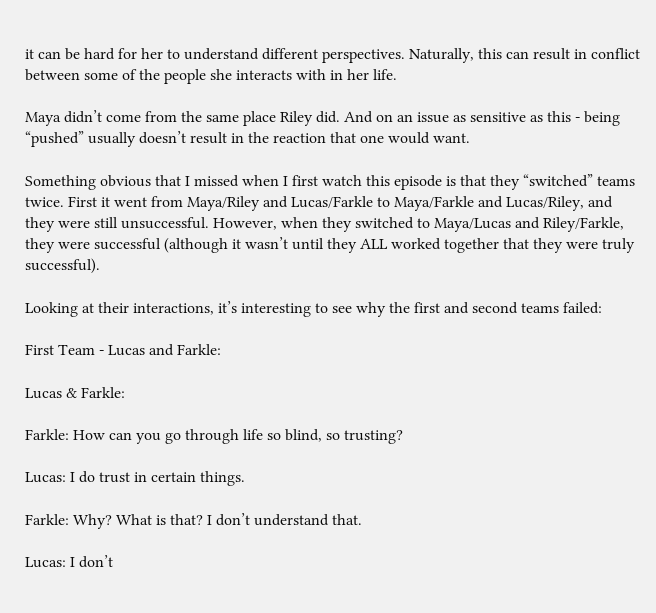it can be hard for her to understand different perspectives. Naturally, this can result in conflict between some of the people she interacts with in her life.

Maya didn’t come from the same place Riley did. And on an issue as sensitive as this - being “pushed” usually doesn’t result in the reaction that one would want.

Something obvious that I missed when I first watch this episode is that they “switched” teams twice. First it went from Maya/Riley and Lucas/Farkle to Maya/Farkle and Lucas/Riley, and they were still unsuccessful. However, when they switched to Maya/Lucas and Riley/Farkle, they were successful (although it wasn’t until they ALL worked together that they were truly successful).

Looking at their interactions, it’s interesting to see why the first and second teams failed:

First Team - Lucas and Farkle:

Lucas & Farkle:

Farkle: How can you go through life so blind, so trusting?

Lucas: I do trust in certain things.

Farkle: Why? What is that? I don’t understand that.

Lucas: I don’t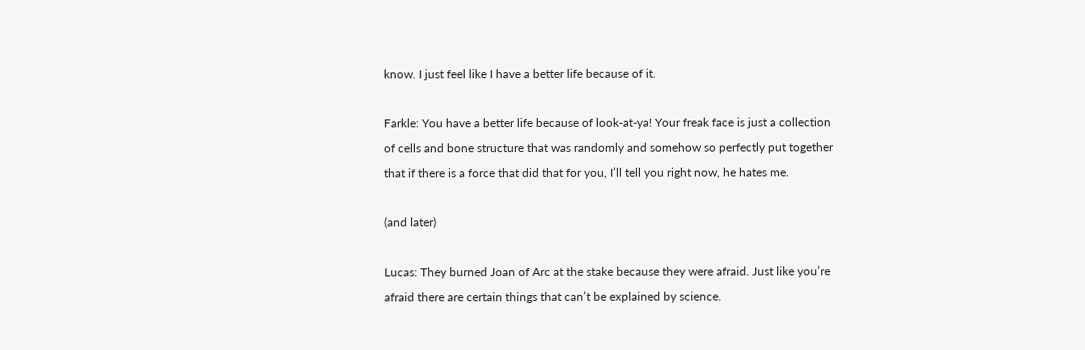know. I just feel like I have a better life because of it.

Farkle: You have a better life because of look-at-ya! Your freak face is just a collection of cells and bone structure that was randomly and somehow so perfectly put together that if there is a force that did that for you, I’ll tell you right now, he hates me.

(and later)

Lucas: They burned Joan of Arc at the stake because they were afraid. Just like you’re afraid there are certain things that can’t be explained by science.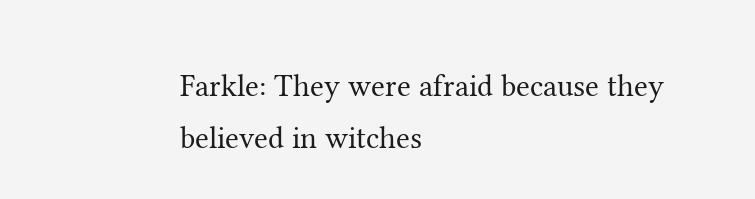Farkle: They were afraid because they believed in witches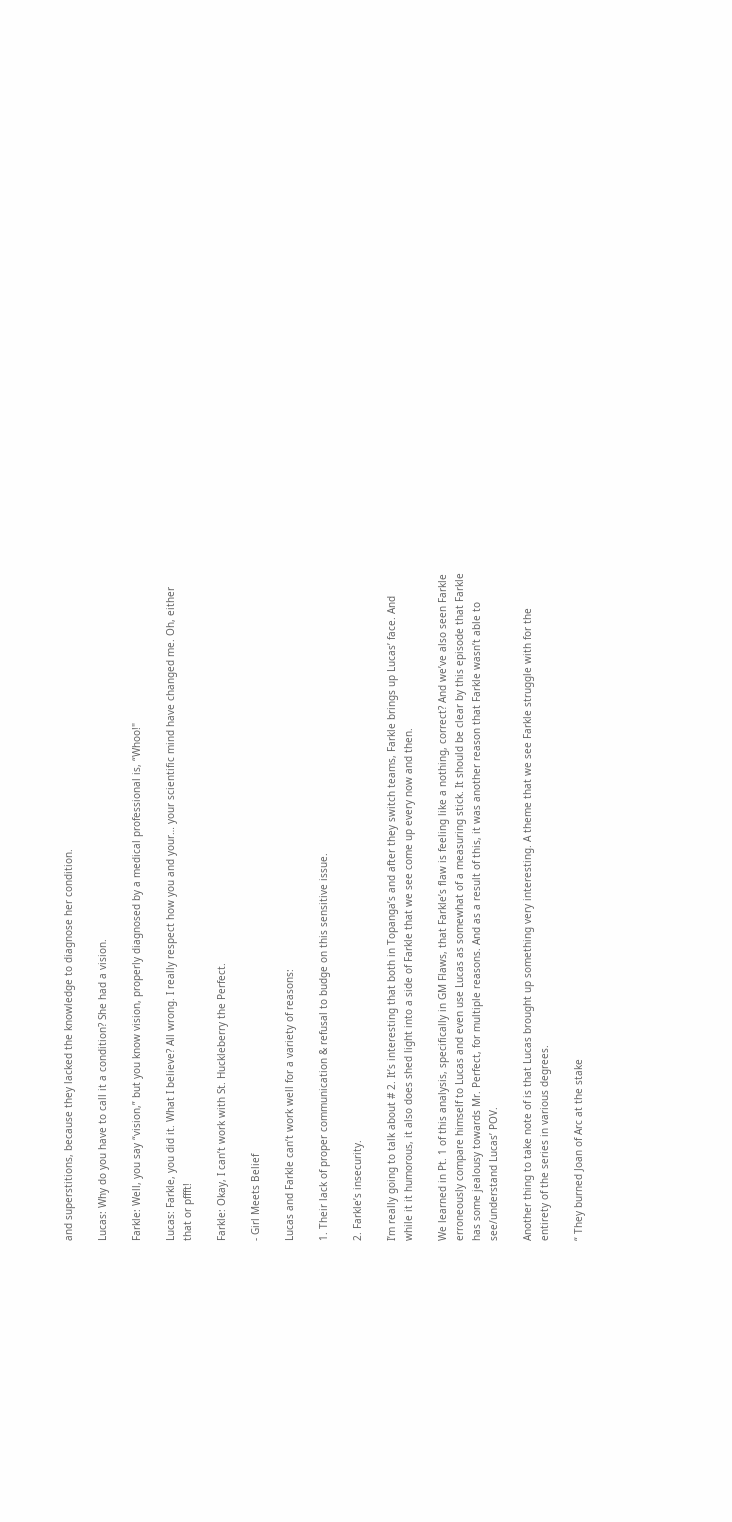and superstitions, because they lacked the knowledge to diagnose her condition.

Lucas: Why do you have to call it a condition? She had a vision.

Farkle: Well, you say “vision,” but you know vision, properly diagnosed by a medical professional is, “Whoo!"

Lucas: Farkle, you did it. What I believe? All wrong. I really respect how you and your… your scientific mind have changed me. Oh, either that or pffft!

Farkle: Okay, I can’t work with St. Huckleberry the Perfect.

- Girl Meets Belief

Lucas and Farkle can’t work well for a variety of reasons:

1. Their lack of proper communication & refusal to budge on this sensitive issue.

2. Farkle’s insecurity.

I’m really going to talk about # 2. It’s interesting that both in Topanga’s and after they switch teams, Farkle brings up Lucas’ face. And while it it humorous, it also does shed light into a side of Farkle that we see come up every now and then.

We learned in Pt. 1 of this analysis, specifically in GM Flaws, that Farkle’s flaw is feeling like a nothing, correct? And we’ve also seen Farkle erroneously compare himself to Lucas and even use Lucas as somewhat of a measuring stick. It should be clear by this episode that Farkle has some jealousy towards Mr. Perfect, for multiple reasons. And as a result of this, it was another reason that Farkle wasn’t able to see/understand Lucas’ POV.

Another thing to take note of is that Lucas brought up something very interesting. A theme that we see Farkle struggle with for the entirety of the series in various degrees.

“ They burned Joan of Arc at the stake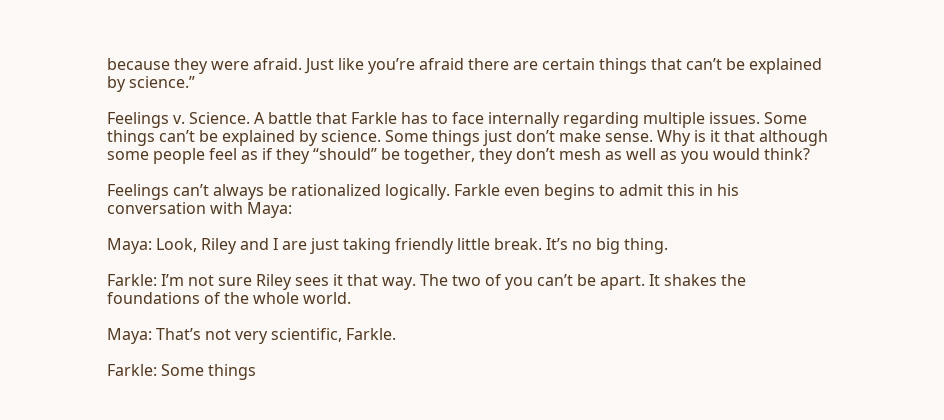because they were afraid. Just like you’re afraid there are certain things that can’t be explained by science.”

Feelings v. Science. A battle that Farkle has to face internally regarding multiple issues. Some things can’t be explained by science. Some things just don’t make sense. Why is it that although some people feel as if they “should” be together, they don’t mesh as well as you would think?

Feelings can’t always be rationalized logically. Farkle even begins to admit this in his conversation with Maya:

Maya: Look, Riley and I are just taking friendly little break. It’s no big thing.

Farkle: I’m not sure Riley sees it that way. The two of you can’t be apart. It shakes the foundations of the whole world.

Maya: That’s not very scientific, Farkle.

Farkle: Some things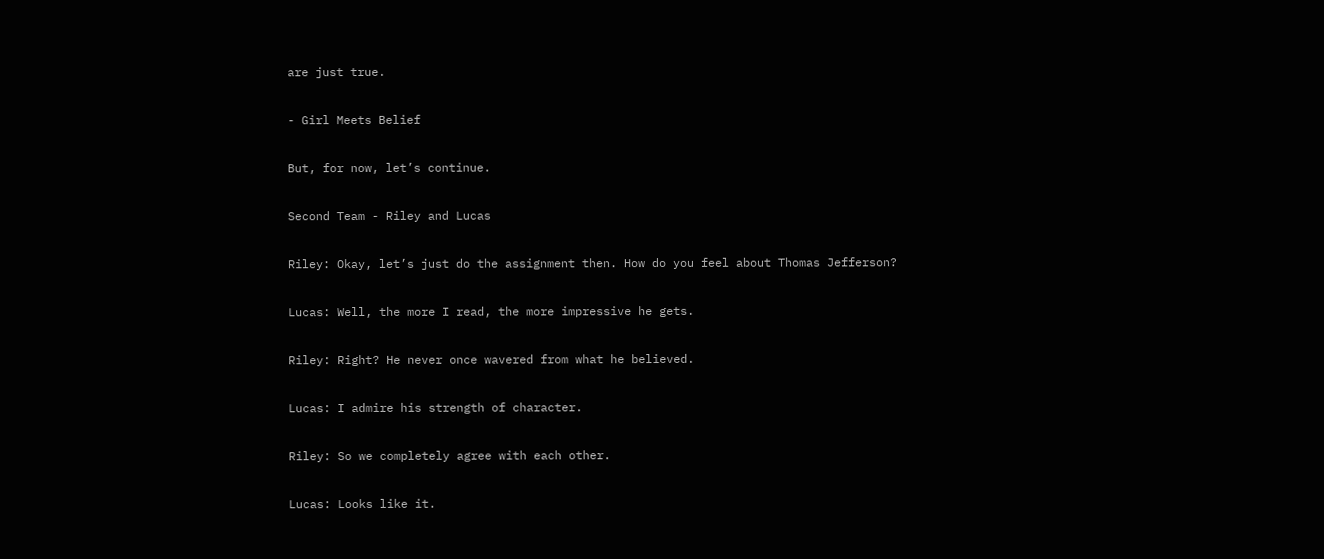are just true.

- Girl Meets Belief

But, for now, let’s continue.

Second Team - Riley and Lucas

Riley: Okay, let’s just do the assignment then. How do you feel about Thomas Jefferson?

Lucas: Well, the more I read, the more impressive he gets.

Riley: Right? He never once wavered from what he believed.

Lucas: I admire his strength of character.

Riley: So we completely agree with each other.

Lucas: Looks like it.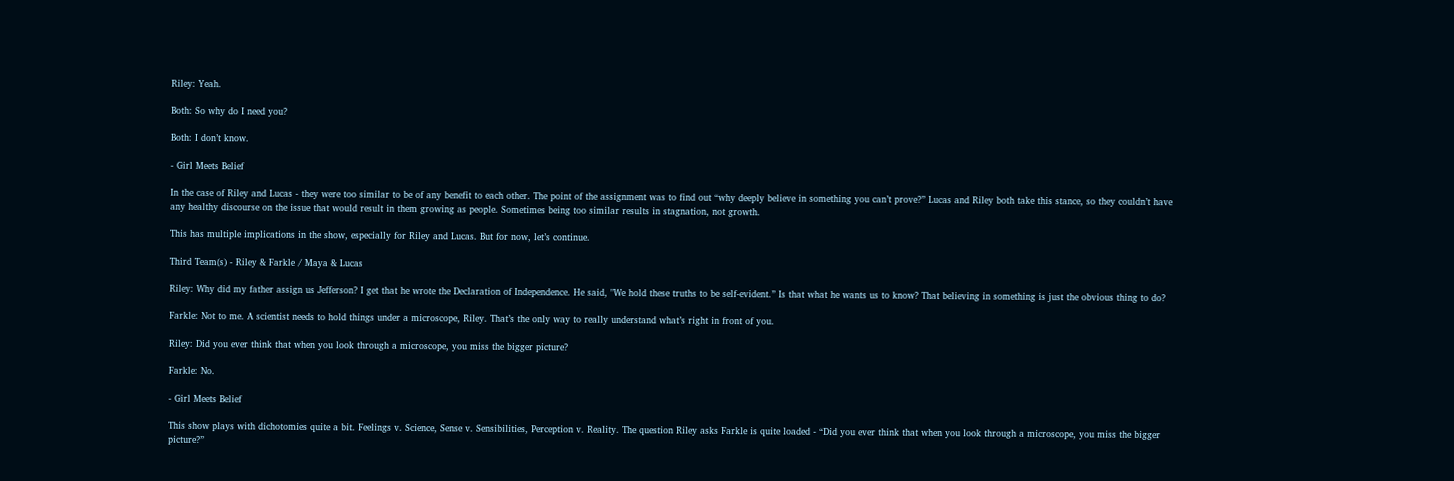Riley: Yeah.

Both: So why do I need you?

Both: I don’t know.

- Girl Meets Belief

In the case of Riley and Lucas - they were too similar to be of any benefit to each other. The point of the assignment was to find out “why deeply believe in something you can’t prove?” Lucas and Riley both take this stance, so they couldn’t have any healthy discourse on the issue that would result in them growing as people. Sometimes being too similar results in stagnation, not growth.

This has multiple implications in the show, especially for Riley and Lucas. But for now, let’s continue.

Third Team(s) - Riley & Farkle / Maya & Lucas

Riley: Why did my father assign us Jefferson? I get that he wrote the Declaration of Independence. He said, "We hold these truths to be self-evident.” Is that what he wants us to know? That believing in something is just the obvious thing to do?

Farkle: Not to me. A scientist needs to hold things under a microscope, Riley. That’s the only way to really understand what’s right in front of you.

Riley: Did you ever think that when you look through a microscope, you miss the bigger picture?

Farkle: No.

- Girl Meets Belief

This show plays with dichotomies quite a bit. Feelings v. Science, Sense v. Sensibilities, Perception v. Reality. The question Riley asks Farkle is quite loaded - “Did you ever think that when you look through a microscope, you miss the bigger picture?”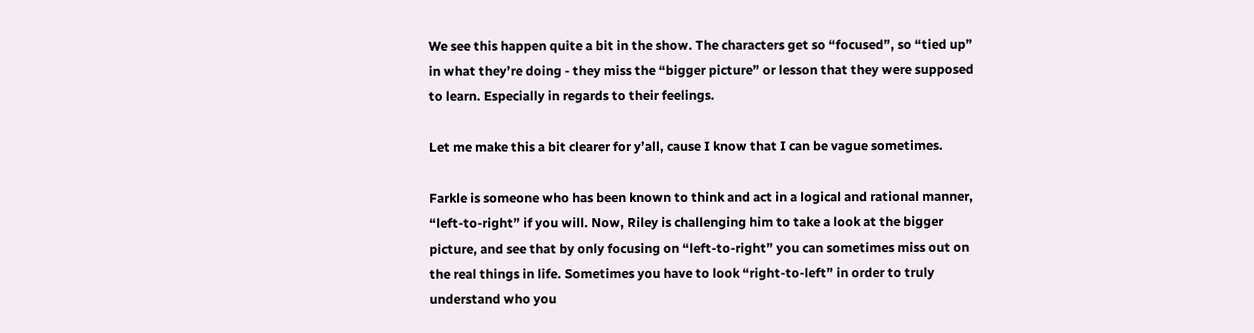We see this happen quite a bit in the show. The characters get so “focused”, so “tied up” in what they’re doing - they miss the “bigger picture” or lesson that they were supposed to learn. Especially in regards to their feelings.

Let me make this a bit clearer for y’all, cause I know that I can be vague sometimes.

Farkle is someone who has been known to think and act in a logical and rational manner, “left-to-right” if you will. Now, Riley is challenging him to take a look at the bigger picture, and see that by only focusing on “left-to-right” you can sometimes miss out on the real things in life. Sometimes you have to look “right-to-left” in order to truly understand who you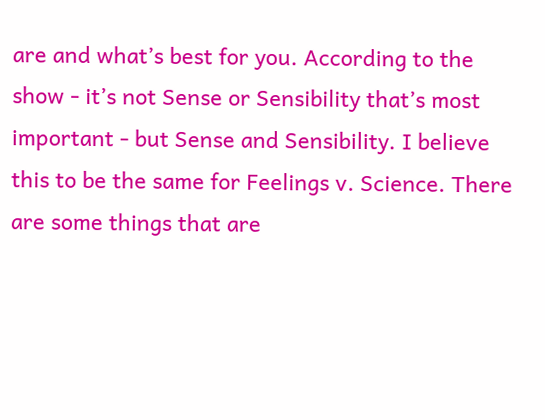are and what’s best for you. According to the show - it’s not Sense or Sensibility that’s most important - but Sense and Sensibility. I believe this to be the same for Feelings v. Science. There are some things that are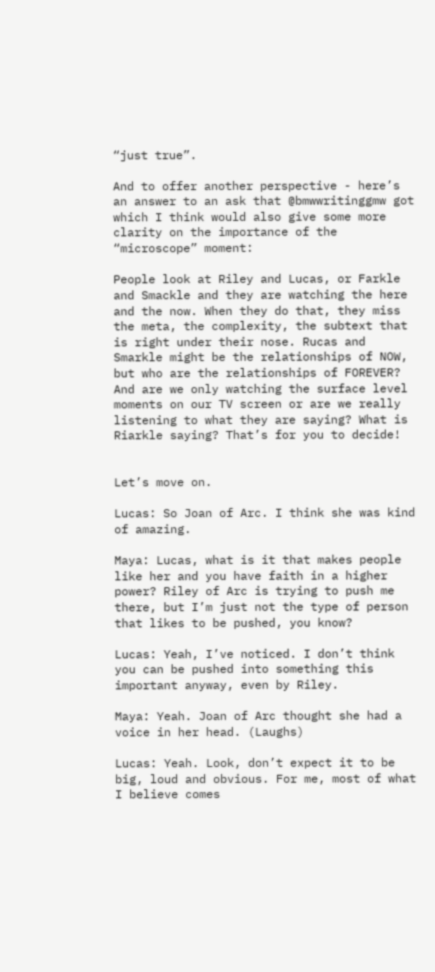“just true”.

And to offer another perspective - here’s an answer to an ask that @bmwwritinggmw got which I think would also give some more clarity on the importance of the “microscope” moment:

People look at Riley and Lucas, or Farkle and Smackle and they are watching the here and the now. When they do that, they miss the meta, the complexity, the subtext that is right under their nose. Rucas and Smarkle might be the relationships of NOW, but who are the relationships of FOREVER? And are we only watching the surface level moments on our TV screen or are we really listening to what they are saying? What is Riarkle saying? That’s for you to decide!


Let’s move on.

Lucas: So Joan of Arc. I think she was kind of amazing.

Maya: Lucas, what is it that makes people like her and you have faith in a higher power? Riley of Arc is trying to push me there, but I’m just not the type of person that likes to be pushed, you know?

Lucas: Yeah, I’ve noticed. I don’t think you can be pushed into something this important anyway, even by Riley.

Maya: Yeah. Joan of Arc thought she had a voice in her head. (Laughs)

Lucas: Yeah. Look, don’t expect it to be big, loud and obvious. For me, most of what I believe comes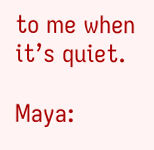to me when it’s quiet.

Maya: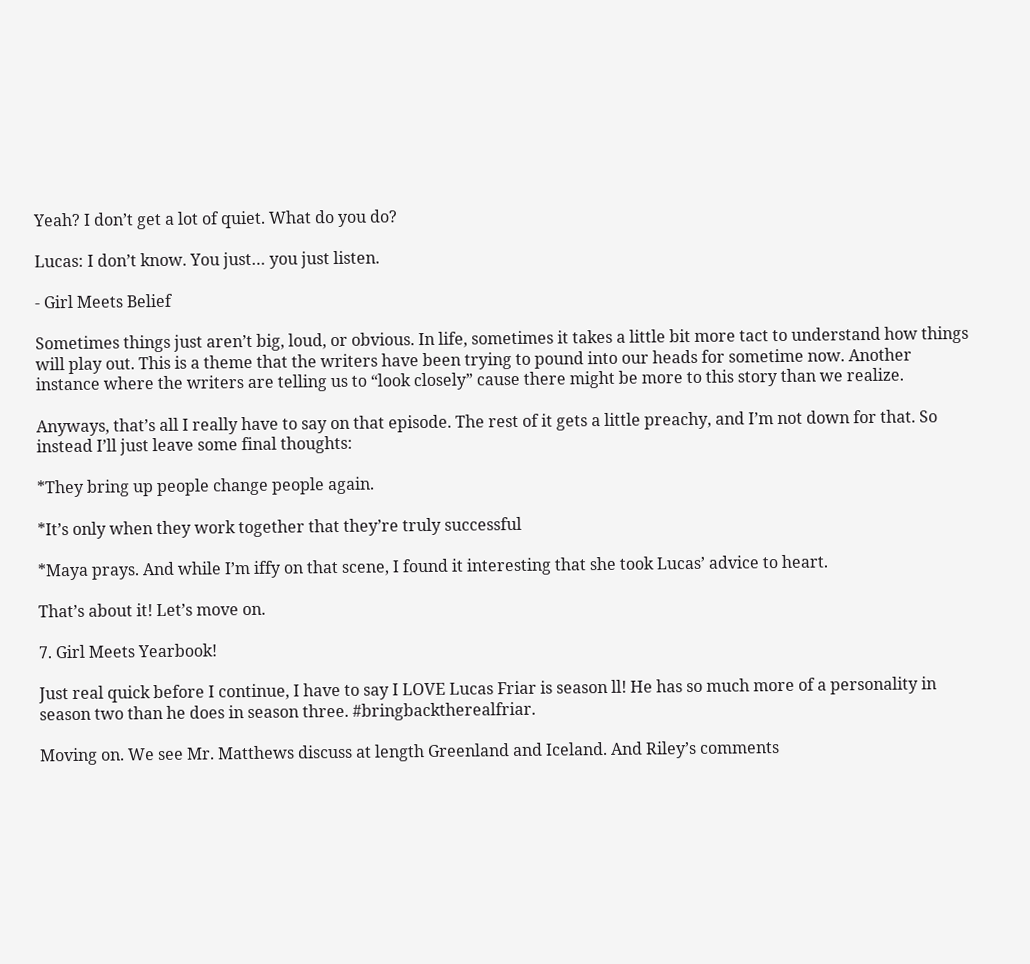Yeah? I don’t get a lot of quiet. What do you do?

Lucas: I don’t know. You just… you just listen.

- Girl Meets Belief

Sometimes things just aren’t big, loud, or obvious. In life, sometimes it takes a little bit more tact to understand how things will play out. This is a theme that the writers have been trying to pound into our heads for sometime now. Another instance where the writers are telling us to “look closely” cause there might be more to this story than we realize.

Anyways, that’s all I really have to say on that episode. The rest of it gets a little preachy, and I’m not down for that. So instead I’ll just leave some final thoughts:

*They bring up people change people again.

*It’s only when they work together that they’re truly successful

*Maya prays. And while I’m iffy on that scene, I found it interesting that she took Lucas’ advice to heart.

That’s about it! Let’s move on.

7. Girl Meets Yearbook!

Just real quick before I continue, I have to say I LOVE Lucas Friar is season ll! He has so much more of a personality in season two than he does in season three. #bringbacktherealfriar.

Moving on. We see Mr. Matthews discuss at length Greenland and Iceland. And Riley’s comments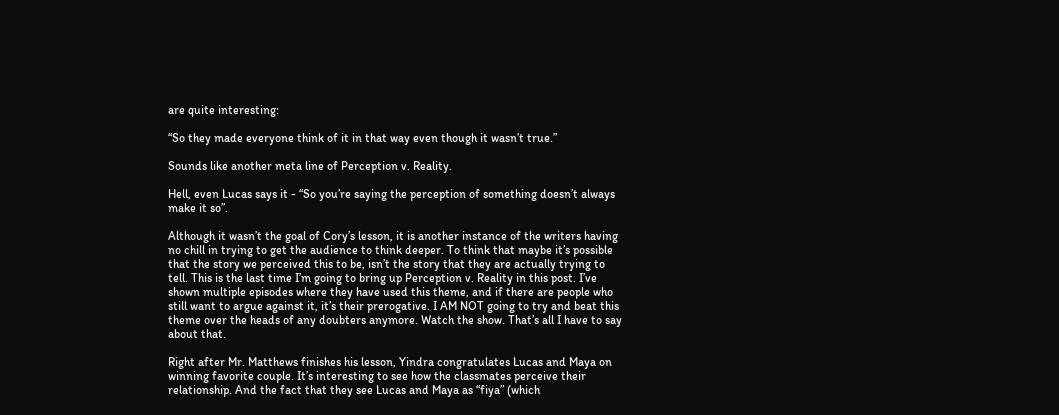are quite interesting:

“So they made everyone think of it in that way even though it wasn’t true.”

Sounds like another meta line of Perception v. Reality.

Hell, even Lucas says it - “So you’re saying the perception of something doesn’t always make it so”.

Although it wasn’t the goal of Cory’s lesson, it is another instance of the writers having no chill in trying to get the audience to think deeper. To think that maybe it’s possible that the story we perceived this to be, isn’t the story that they are actually trying to tell. This is the last time I’m going to bring up Perception v. Reality in this post. I’ve shown multiple episodes where they have used this theme, and if there are people who still want to argue against it, it’s their prerogative. I AM NOT going to try and beat this theme over the heads of any doubters anymore. Watch the show. That’s all I have to say about that.

Right after Mr. Matthews finishes his lesson, Yindra congratulates Lucas and Maya on winning favorite couple. It’s interesting to see how the classmates perceive their relationship. And the fact that they see Lucas and Maya as “fiya” (which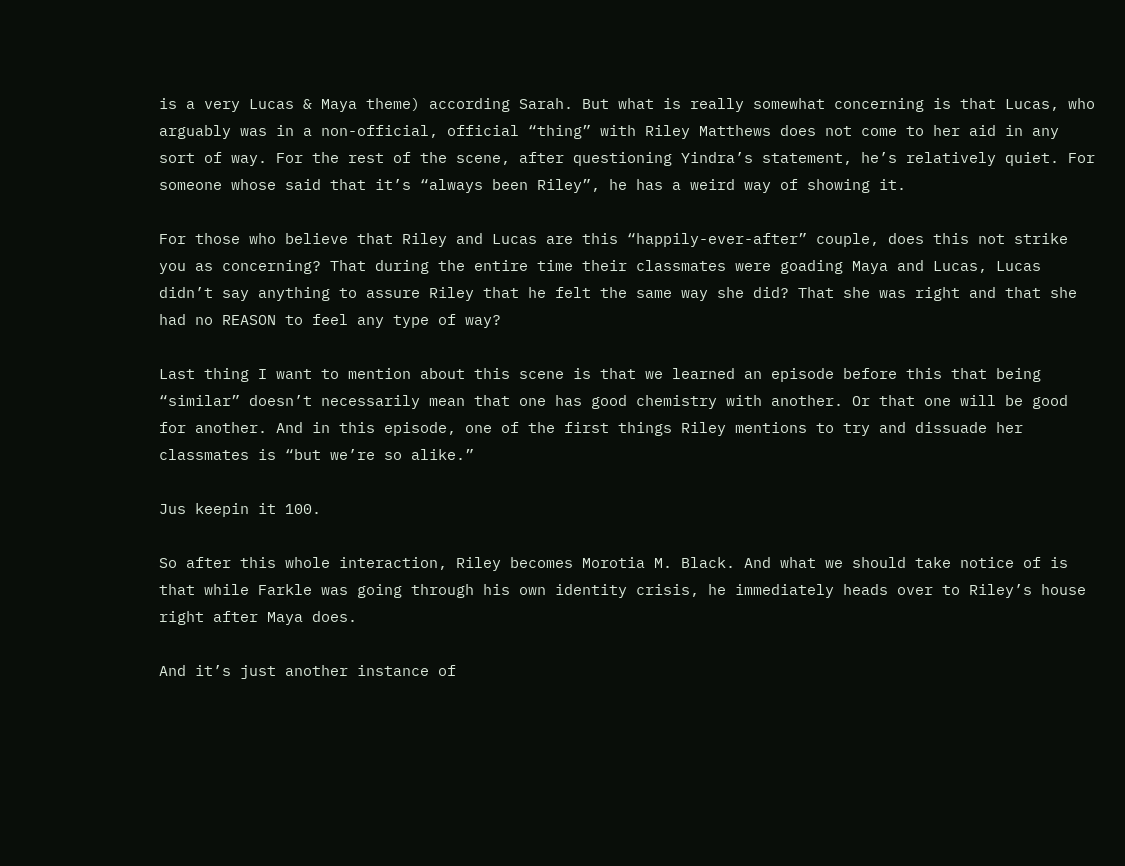is a very Lucas & Maya theme) according Sarah. But what is really somewhat concerning is that Lucas, who arguably was in a non-official, official “thing” with Riley Matthews does not come to her aid in any sort of way. For the rest of the scene, after questioning Yindra’s statement, he’s relatively quiet. For someone whose said that it’s “always been Riley”, he has a weird way of showing it.

For those who believe that Riley and Lucas are this “happily-ever-after” couple, does this not strike you as concerning? That during the entire time their classmates were goading Maya and Lucas, Lucas didn’t say anything to assure Riley that he felt the same way she did? That she was right and that she had no REASON to feel any type of way?

Last thing I want to mention about this scene is that we learned an episode before this that being “similar” doesn’t necessarily mean that one has good chemistry with another. Or that one will be good for another. And in this episode, one of the first things Riley mentions to try and dissuade her classmates is “but we’re so alike.”

Jus keepin it 100.

So after this whole interaction, Riley becomes Morotia M. Black. And what we should take notice of is that while Farkle was going through his own identity crisis, he immediately heads over to Riley’s house right after Maya does.

And it’s just another instance of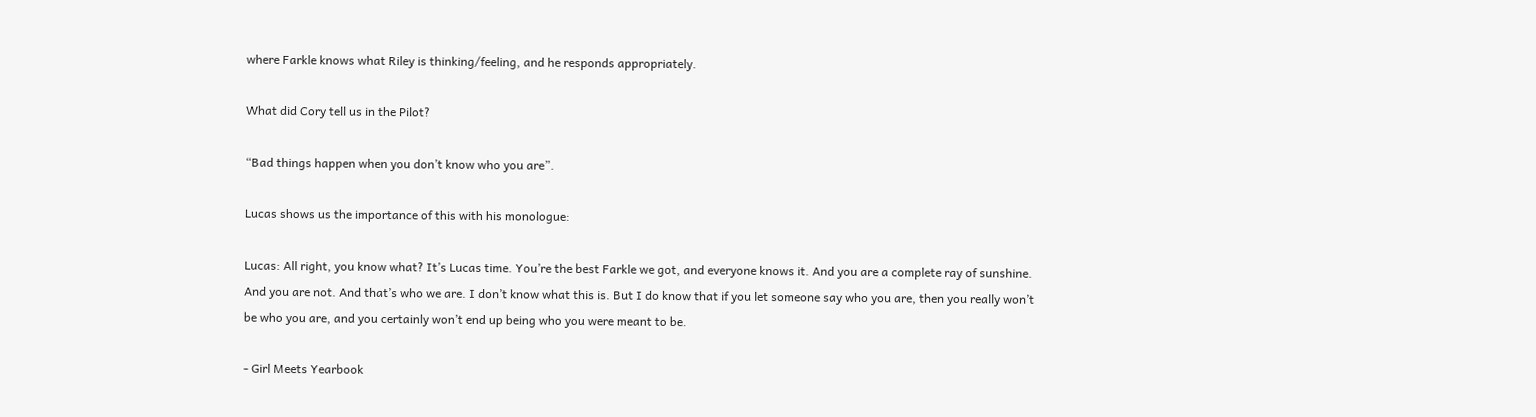where Farkle knows what Riley is thinking/feeling, and he responds appropriately.

What did Cory tell us in the Pilot?

“Bad things happen when you don’t know who you are”.

Lucas shows us the importance of this with his monologue:

Lucas: All right, you know what? It’s Lucas time. You’re the best Farkle we got, and everyone knows it. And you are a complete ray of sunshine. And you are not. And that’s who we are. I don’t know what this is. But I do know that if you let someone say who you are, then you really won’t be who you are, and you certainly won’t end up being who you were meant to be.

- Girl Meets Yearbook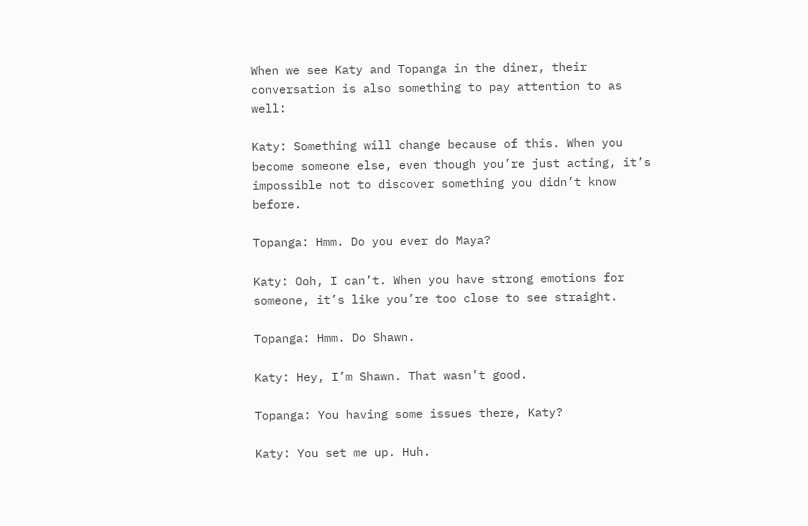When we see Katy and Topanga in the diner, their conversation is also something to pay attention to as well:

Katy: Something will change because of this. When you become someone else, even though you’re just acting, it’s impossible not to discover something you didn’t know before.

Topanga: Hmm. Do you ever do Maya?

Katy: Ooh, I can’t. When you have strong emotions for someone, it’s like you’re too close to see straight.

Topanga: Hmm. Do Shawn.

Katy: Hey, I’m Shawn. That wasn’t good.

Topanga: You having some issues there, Katy?

Katy: You set me up. Huh.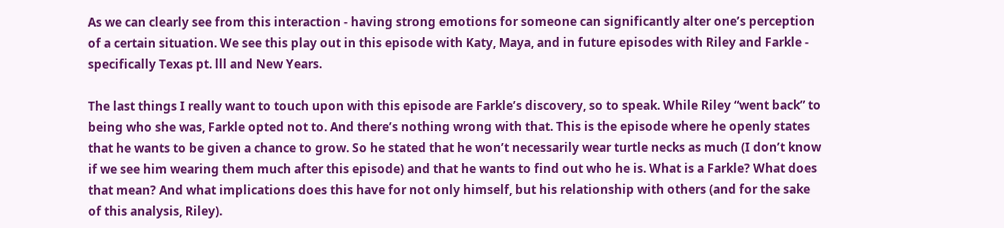As we can clearly see from this interaction - having strong emotions for someone can significantly alter one’s perception of a certain situation. We see this play out in this episode with Katy, Maya, and in future episodes with Riley and Farkle - specifically Texas pt. lll and New Years.

The last things I really want to touch upon with this episode are Farkle’s discovery, so to speak. While Riley “went back” to being who she was, Farkle opted not to. And there’s nothing wrong with that. This is the episode where he openly states that he wants to be given a chance to grow. So he stated that he won’t necessarily wear turtle necks as much (I don’t know if we see him wearing them much after this episode) and that he wants to find out who he is. What is a Farkle? What does that mean? And what implications does this have for not only himself, but his relationship with others (and for the sake of this analysis, Riley).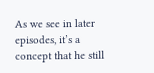As we see in later episodes, it’s a concept that he still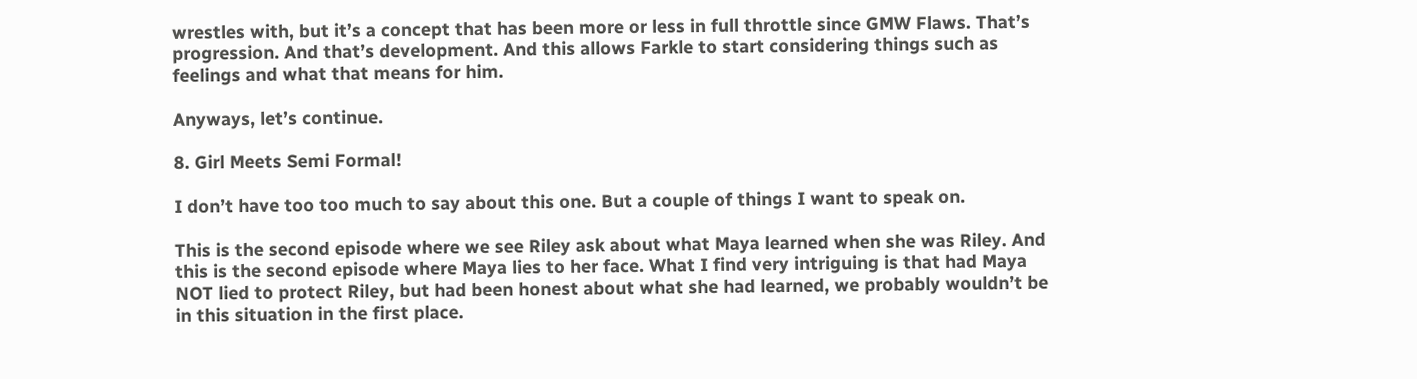wrestles with, but it’s a concept that has been more or less in full throttle since GMW Flaws. That’s progression. And that’s development. And this allows Farkle to start considering things such as feelings and what that means for him.

Anyways, let’s continue.

8. Girl Meets Semi Formal!

I don’t have too too much to say about this one. But a couple of things I want to speak on.

This is the second episode where we see Riley ask about what Maya learned when she was Riley. And this is the second episode where Maya lies to her face. What I find very intriguing is that had Maya NOT lied to protect Riley, but had been honest about what she had learned, we probably wouldn’t be in this situation in the first place.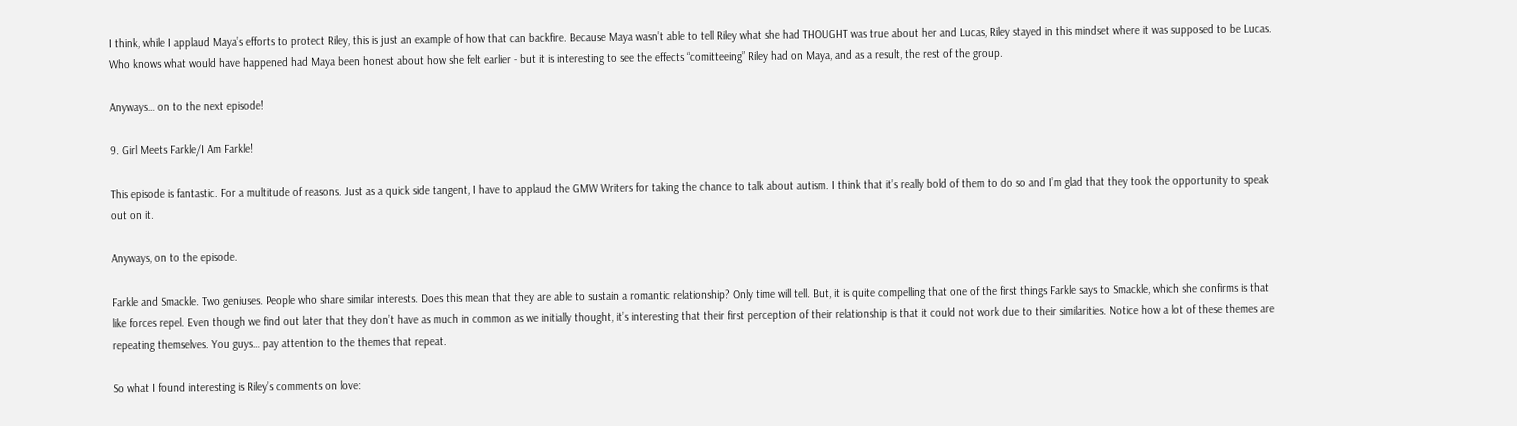I think, while I applaud Maya’s efforts to protect Riley, this is just an example of how that can backfire. Because Maya wasn’t able to tell Riley what she had THOUGHT was true about her and Lucas, Riley stayed in this mindset where it was supposed to be Lucas. Who knows what would have happened had Maya been honest about how she felt earlier - but it is interesting to see the effects “comitteeing” Riley had on Maya, and as a result, the rest of the group.

Anyways… on to the next episode!

9. Girl Meets Farkle/I Am Farkle!

This episode is fantastic. For a multitude of reasons. Just as a quick side tangent, I have to applaud the GMW Writers for taking the chance to talk about autism. I think that it’s really bold of them to do so and I’m glad that they took the opportunity to speak out on it.

Anyways, on to the episode.

Farkle and Smackle. Two geniuses. People who share similar interests. Does this mean that they are able to sustain a romantic relationship? Only time will tell. But, it is quite compelling that one of the first things Farkle says to Smackle, which she confirms is that like forces repel. Even though we find out later that they don’t have as much in common as we initially thought, it’s interesting that their first perception of their relationship is that it could not work due to their similarities. Notice how a lot of these themes are repeating themselves. You guys… pay attention to the themes that repeat.

So what I found interesting is Riley’s comments on love: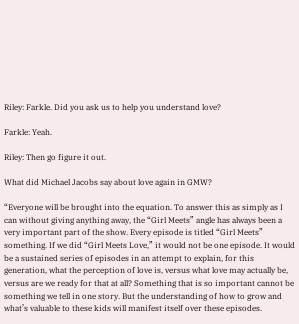Riley: Farkle. Did you ask us to help you understand love?

Farkle: Yeah.

Riley: Then go figure it out.

What did Michael Jacobs say about love again in GMW?

“Everyone will be brought into the equation. To answer this as simply as I can without giving anything away, the “Girl Meets” angle has always been a very important part of the show. Every episode is titled “Girl Meets” something. If we did “Girl Meets Love,” it would not be one episode. It would be a sustained series of episodes in an attempt to explain, for this generation, what the perception of love is, versus what love may actually be, versus are we ready for that at all? Something that is so important cannot be something we tell in one story. But the understanding of how to grow and what’s valuable to these kids will manifest itself over these episodes.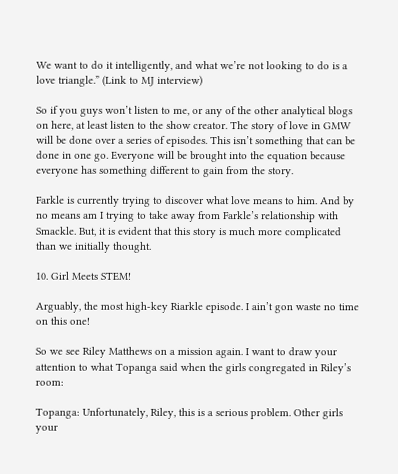We want to do it intelligently, and what we’re not looking to do is a love triangle.” (Link to MJ interview)

So if you guys won’t listen to me, or any of the other analytical blogs on here, at least listen to the show creator. The story of love in GMW will be done over a series of episodes. This isn’t something that can be done in one go. Everyone will be brought into the equation because everyone has something different to gain from the story.

Farkle is currently trying to discover what love means to him. And by no means am I trying to take away from Farkle’s relationship with Smackle. But, it is evident that this story is much more complicated than we initially thought.

10. Girl Meets STEM!

Arguably, the most high-key Riarkle episode. I ain’t gon waste no time on this one!

So we see Riley Matthews on a mission again. I want to draw your attention to what Topanga said when the girls congregated in Riley’s room:

Topanga: Unfortunately, Riley, this is a serious problem. Other girls your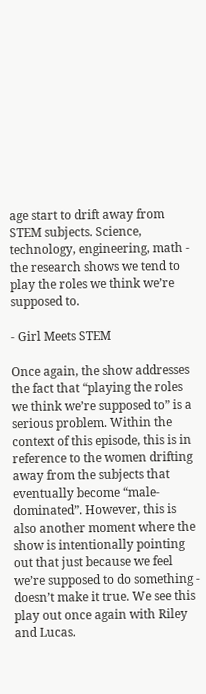age start to drift away from STEM subjects. Science, technology, engineering, math - the research shows we tend to play the roles we think we’re supposed to.

- Girl Meets STEM

Once again, the show addresses the fact that “playing the roles we think we’re supposed to” is a serious problem. Within the context of this episode, this is in reference to the women drifting away from the subjects that eventually become “male-dominated”. However, this is also another moment where the show is intentionally pointing out that just because we feel we’re supposed to do something - doesn’t make it true. We see this play out once again with Riley and Lucas.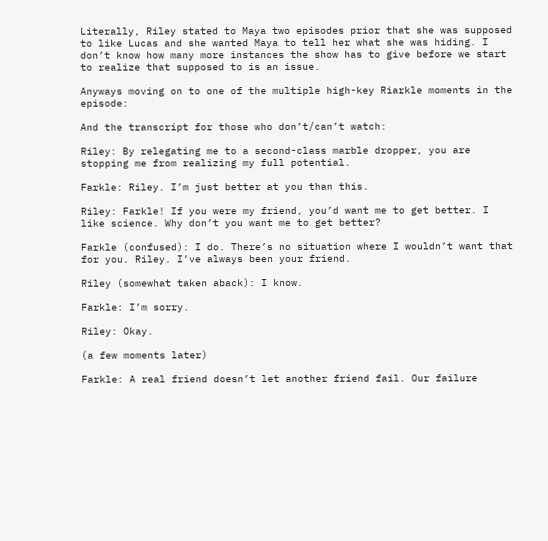Literally, Riley stated to Maya two episodes prior that she was supposed to like Lucas and she wanted Maya to tell her what she was hiding. I don’t know how many more instances the show has to give before we start to realize that supposed to is an issue.

Anyways moving on to one of the multiple high-key Riarkle moments in the episode:

And the transcript for those who don’t/can’t watch:

Riley: By relegating me to a second-class marble dropper, you are stopping me from realizing my full potential.

Farkle: Riley. I’m just better at you than this.

Riley: Farkle! If you were my friend, you’d want me to get better. I like science. Why don’t you want me to get better?

Farkle (confused): I do. There’s no situation where I wouldn’t want that for you. Riley. I’ve always been your friend.

Riley (somewhat taken aback): I know.

Farkle: I’m sorry.

Riley: Okay.

(a few moments later)

Farkle: A real friend doesn’t let another friend fail. Our failure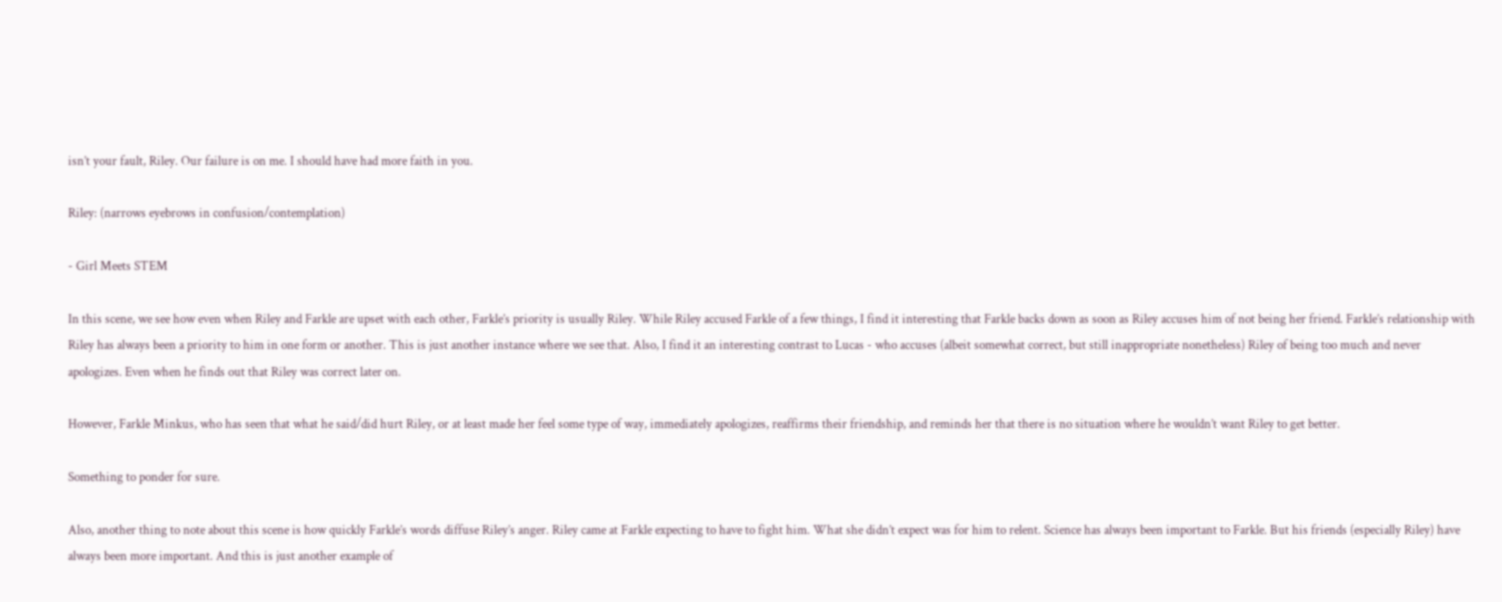isn’t your fault, Riley. Our failure is on me. I should have had more faith in you.

Riley: (narrows eyebrows in confusion/contemplation)

- Girl Meets STEM

In this scene, we see how even when Riley and Farkle are upset with each other, Farkle’s priority is usually Riley. While Riley accused Farkle of a few things, I find it interesting that Farkle backs down as soon as Riley accuses him of not being her friend. Farkle’s relationship with Riley has always been a priority to him in one form or another. This is just another instance where we see that. Also, I find it an interesting contrast to Lucas - who accuses (albeit somewhat correct, but still inappropriate nonetheless) Riley of being too much and never apologizes. Even when he finds out that Riley was correct later on.

However, Farkle Minkus, who has seen that what he said/did hurt Riley, or at least made her feel some type of way, immediately apologizes, reaffirms their friendship, and reminds her that there is no situation where he wouldn’t want Riley to get better.

Something to ponder for sure.

Also, another thing to note about this scene is how quickly Farkle’s words diffuse Riley’s anger. Riley came at Farkle expecting to have to fight him. What she didn’t expect was for him to relent. Science has always been important to Farkle. But his friends (especially Riley) have always been more important. And this is just another example of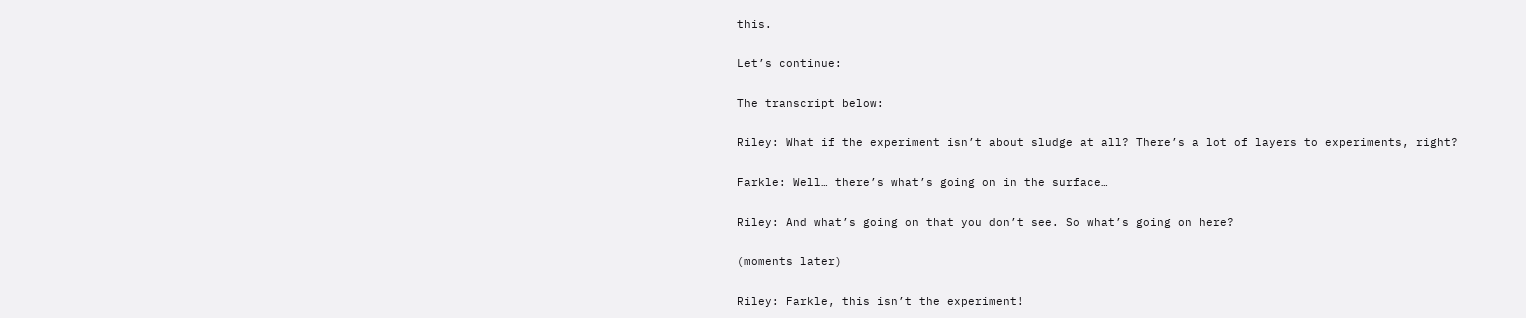this.

Let’s continue:

The transcript below:

Riley: What if the experiment isn’t about sludge at all? There’s a lot of layers to experiments, right?

Farkle: Well… there’s what’s going on in the surface…

Riley: And what’s going on that you don’t see. So what’s going on here?

(moments later)

Riley: Farkle, this isn’t the experiment!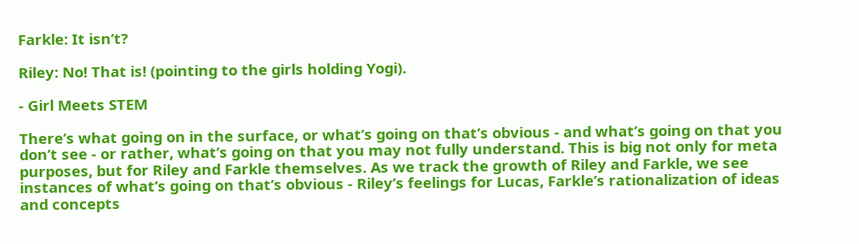Farkle: It isn’t?

Riley: No! That is! (pointing to the girls holding Yogi).

- Girl Meets STEM

There’s what going on in the surface, or what’s going on that’s obvious - and what’s going on that you don’t see - or rather, what’s going on that you may not fully understand. This is big not only for meta purposes, but for Riley and Farkle themselves. As we track the growth of Riley and Farkle, we see instances of what’s going on that’s obvious - Riley’s feelings for Lucas, Farkle’s rationalization of ideas and concepts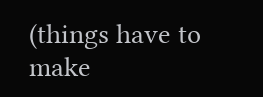(things have to make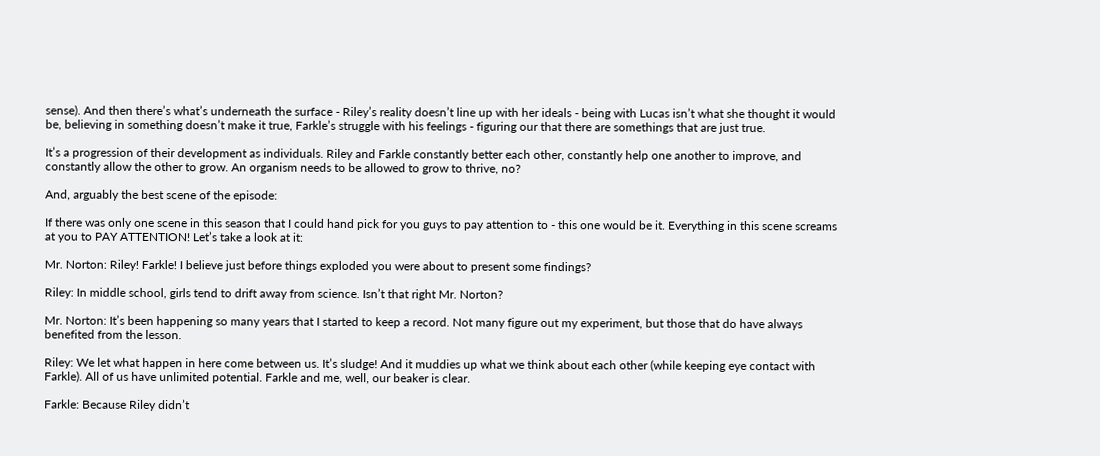sense). And then there’s what’s underneath the surface - Riley’s reality doesn’t line up with her ideals - being with Lucas isn’t what she thought it would be, believing in something doesn’t make it true, Farkle’s struggle with his feelings - figuring our that there are somethings that are just true.

It’s a progression of their development as individuals. Riley and Farkle constantly better each other, constantly help one another to improve, and constantly allow the other to grow. An organism needs to be allowed to grow to thrive, no?

And, arguably the best scene of the episode:

If there was only one scene in this season that I could hand pick for you guys to pay attention to - this one would be it. Everything in this scene screams at you to PAY ATTENTION! Let’s take a look at it:

Mr. Norton: Riley! Farkle! I believe just before things exploded you were about to present some findings?

Riley: In middle school, girls tend to drift away from science. Isn’t that right Mr. Norton?

Mr. Norton: It’s been happening so many years that I started to keep a record. Not many figure out my experiment, but those that do have always benefited from the lesson.

Riley: We let what happen in here come between us. It’s sludge! And it muddies up what we think about each other (while keeping eye contact with Farkle). All of us have unlimited potential. Farkle and me, well, our beaker is clear.

Farkle: Because Riley didn’t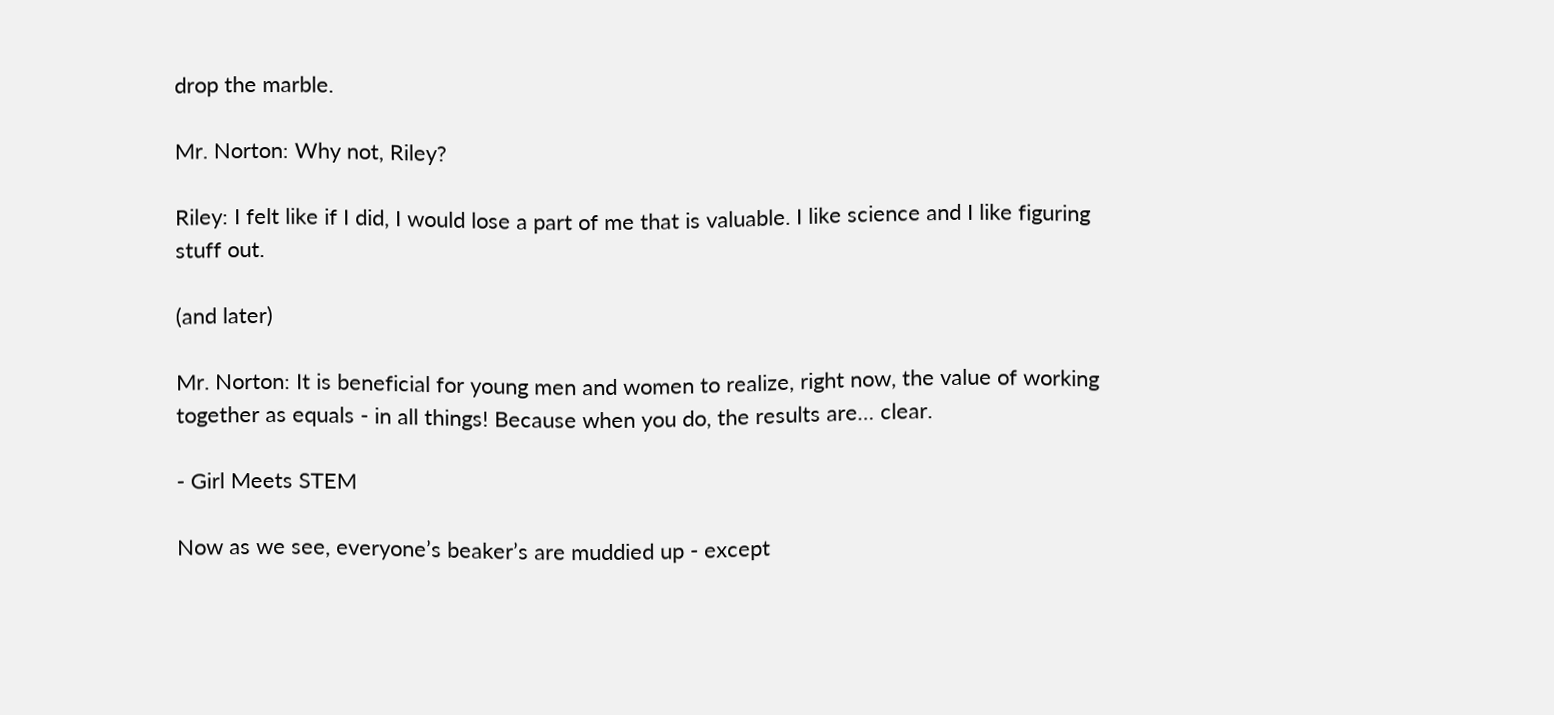drop the marble.

Mr. Norton: Why not, Riley?

Riley: I felt like if I did, I would lose a part of me that is valuable. I like science and I like figuring stuff out.

(and later)

Mr. Norton: It is beneficial for young men and women to realize, right now, the value of working together as equals - in all things! Because when you do, the results are… clear.

- Girl Meets STEM

Now as we see, everyone’s beaker’s are muddied up - except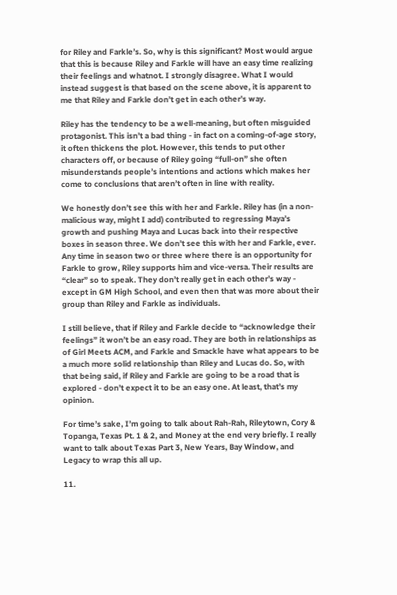for Riley and Farkle’s. So, why is this significant? Most would argue that this is because Riley and Farkle will have an easy time realizing their feelings and whatnot. I strongly disagree. What I would instead suggest is that based on the scene above, it is apparent to me that Riley and Farkle don’t get in each other’s way.

Riley has the tendency to be a well-meaning, but often misguided protagonist. This isn’t a bad thing - in fact on a coming-of-age story, it often thickens the plot. However, this tends to put other characters off, or because of Riley going “full-on” she often misunderstands people’s intentions and actions which makes her come to conclusions that aren’t often in line with reality.

We honestly don’t see this with her and Farkle. Riley has (in a non-malicious way, might I add) contributed to regressing Maya’s growth and pushing Maya and Lucas back into their respective boxes in season three. We don’t see this with her and Farkle, ever. Any time in season two or three where there is an opportunity for Farkle to grow, Riley supports him and vice-versa. Their results are “clear” so to speak. They don’t really get in each other’s way - except in GM High School, and even then that was more about their group than Riley and Farkle as individuals.

I still believe, that if Riley and Farkle decide to “acknowledge their feelings” it won’t be an easy road. They are both in relationships as of Girl Meets ACM, and Farkle and Smackle have what appears to be a much more solid relationship than Riley and Lucas do. So, with that being said, if Riley and Farkle are going to be a road that is explored - don’t expect it to be an easy one. At least, that’s my opinion.

For time’s sake, I’m going to talk about Rah-Rah, Rileytown, Cory & Topanga, Texas Pt. 1 & 2, and Money at the end very briefly. I really want to talk about Texas Part 3, New Years, Bay Window, and Legacy to wrap this all up.

11.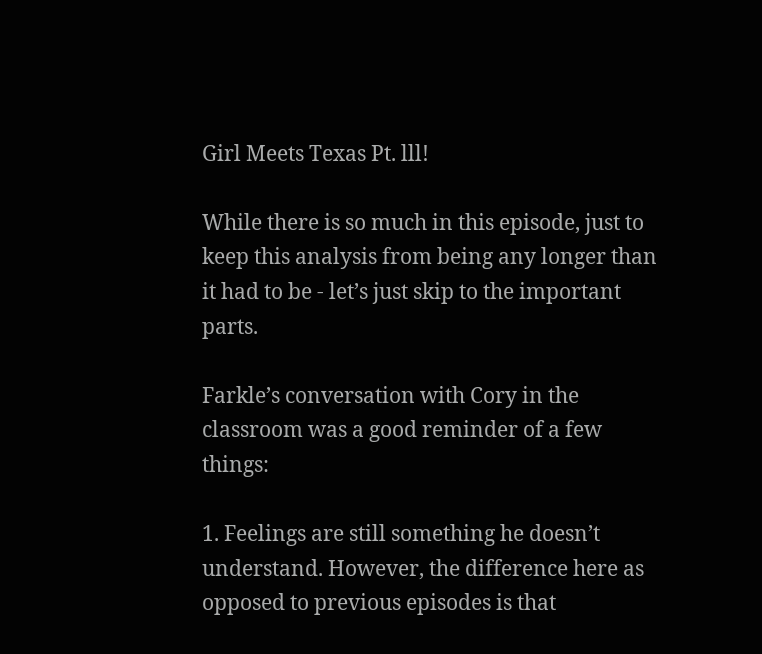Girl Meets Texas Pt. lll!

While there is so much in this episode, just to keep this analysis from being any longer than it had to be - let’s just skip to the important parts.

Farkle’s conversation with Cory in the classroom was a good reminder of a few things:

1. Feelings are still something he doesn’t understand. However, the difference here as opposed to previous episodes is that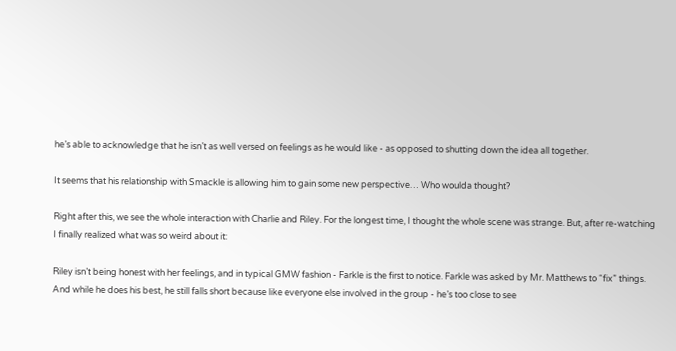he’s able to acknowledge that he isn’t as well versed on feelings as he would like - as opposed to shutting down the idea all together.

It seems that his relationship with Smackle is allowing him to gain some new perspective… Who woulda thought?

Right after this, we see the whole interaction with Charlie and Riley. For the longest time, I thought the whole scene was strange. But, after re-watching I finally realized what was so weird about it:

Riley isn’t being honest with her feelings, and in typical GMW fashion - Farkle is the first to notice. Farkle was asked by Mr. Matthews to “fix” things. And while he does his best, he still falls short because like everyone else involved in the group - he’s too close to see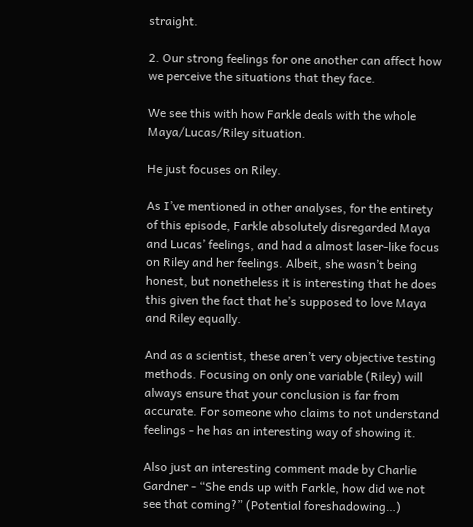straight.

2. Our strong feelings for one another can affect how we perceive the situations that they face.

We see this with how Farkle deals with the whole Maya/Lucas/Riley situation.

He just focuses on Riley.

As I’ve mentioned in other analyses, for the entirety of this episode, Farkle absolutely disregarded Maya and Lucas’ feelings, and had a almost laser-like focus on Riley and her feelings. Albeit, she wasn’t being honest, but nonetheless it is interesting that he does this given the fact that he’s supposed to love Maya and Riley equally.

And as a scientist, these aren’t very objective testing methods. Focusing on only one variable (Riley) will always ensure that your conclusion is far from accurate. For someone who claims to not understand feelings - he has an interesting way of showing it.

Also just an interesting comment made by Charlie Gardner - “She ends up with Farkle, how did we not see that coming?” (Potential foreshadowing…)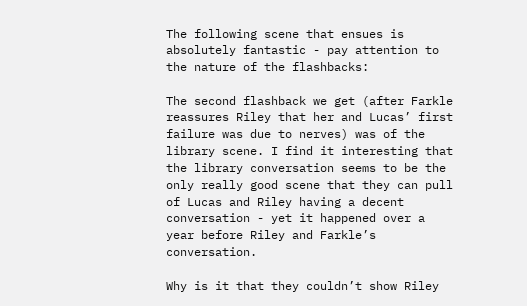The following scene that ensues is absolutely fantastic - pay attention to the nature of the flashbacks:

The second flashback we get (after Farkle reassures Riley that her and Lucas’ first failure was due to nerves) was of the library scene. I find it interesting that the library conversation seems to be the only really good scene that they can pull of Lucas and Riley having a decent conversation - yet it happened over a year before Riley and Farkle’s conversation.

Why is it that they couldn’t show Riley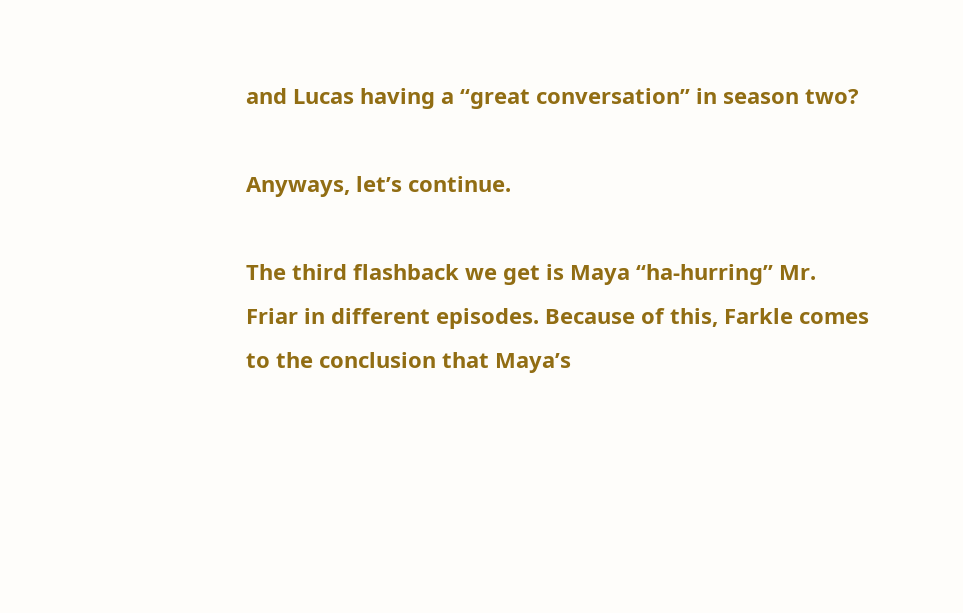and Lucas having a “great conversation” in season two?

Anyways, let’s continue.

The third flashback we get is Maya “ha-hurring” Mr. Friar in different episodes. Because of this, Farkle comes to the conclusion that Maya’s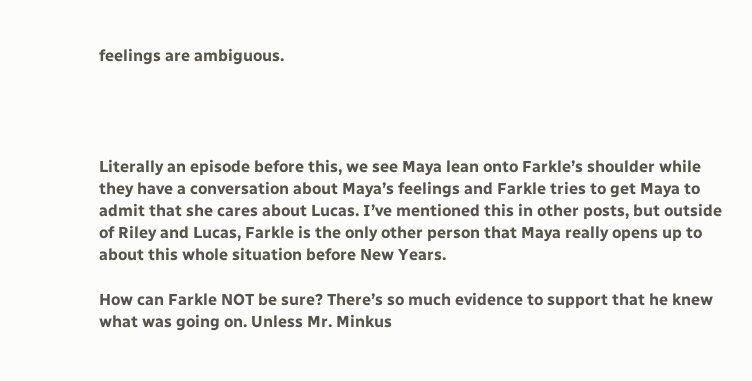feelings are ambiguous.




Literally an episode before this, we see Maya lean onto Farkle’s shoulder while they have a conversation about Maya’s feelings and Farkle tries to get Maya to admit that she cares about Lucas. I’ve mentioned this in other posts, but outside of Riley and Lucas, Farkle is the only other person that Maya really opens up to about this whole situation before New Years.

How can Farkle NOT be sure? There’s so much evidence to support that he knew what was going on. Unless Mr. Minkus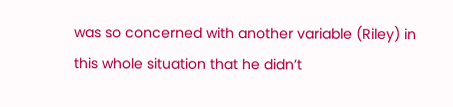was so concerned with another variable (Riley) in this whole situation that he didn’t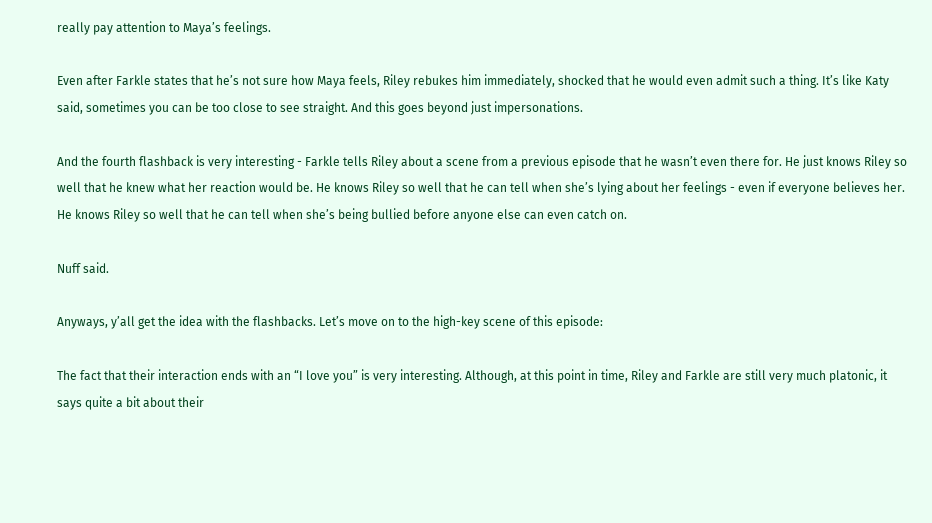really pay attention to Maya’s feelings.

Even after Farkle states that he’s not sure how Maya feels, Riley rebukes him immediately, shocked that he would even admit such a thing. It’s like Katy said, sometimes you can be too close to see straight. And this goes beyond just impersonations.

And the fourth flashback is very interesting - Farkle tells Riley about a scene from a previous episode that he wasn’t even there for. He just knows Riley so well that he knew what her reaction would be. He knows Riley so well that he can tell when she’s lying about her feelings - even if everyone believes her. He knows Riley so well that he can tell when she’s being bullied before anyone else can even catch on.

Nuff said.

Anyways, y’all get the idea with the flashbacks. Let’s move on to the high-key scene of this episode:

The fact that their interaction ends with an “I love you” is very interesting. Although, at this point in time, Riley and Farkle are still very much platonic, it says quite a bit about their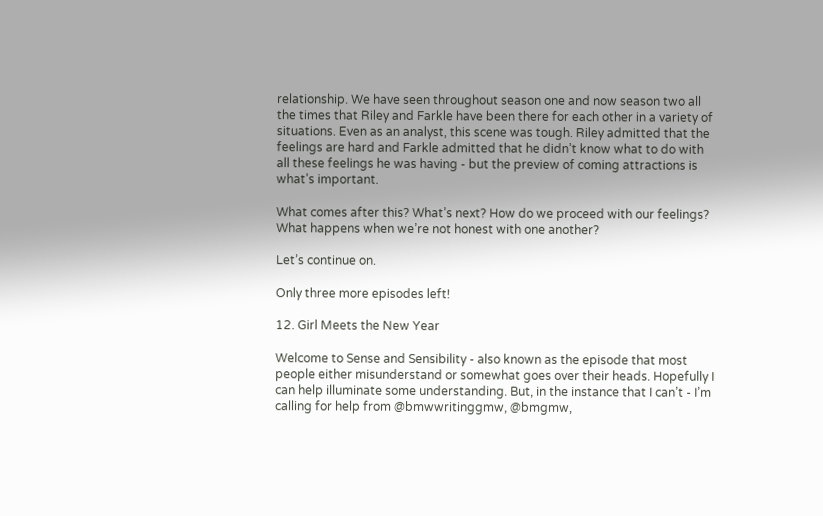relationship. We have seen throughout season one and now season two all the times that Riley and Farkle have been there for each other in a variety of situations. Even as an analyst, this scene was tough. Riley admitted that the feelings are hard and Farkle admitted that he didn’t know what to do with all these feelings he was having - but the preview of coming attractions is what’s important.

What comes after this? What’s next? How do we proceed with our feelings? What happens when we’re not honest with one another?

Let’s continue on.

Only three more episodes left!

12. Girl Meets the New Year

Welcome to Sense and Sensibility - also known as the episode that most people either misunderstand or somewhat goes over their heads. Hopefully I can help illuminate some understanding. But, in the instance that I can’t - I’m calling for help from @bmwwritinggmw, @bmgmw,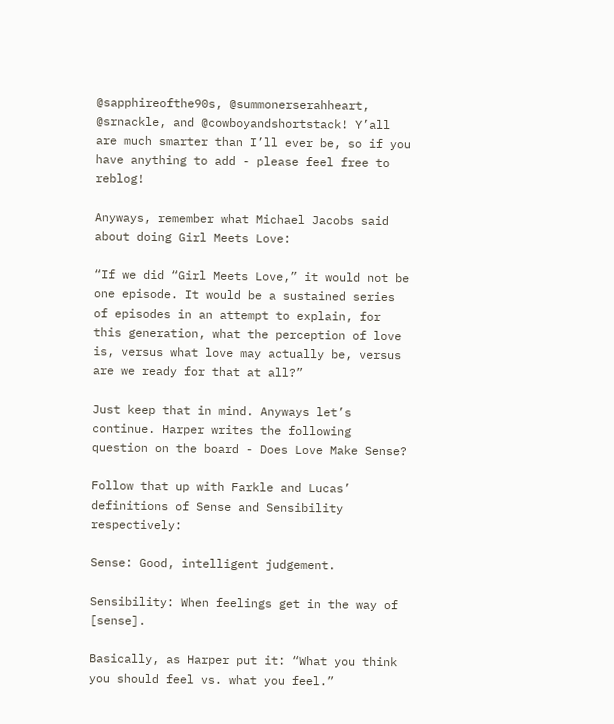@sapphireofthe90s, @summonerserahheart, @srnackle, and @cowboyandshortstack! Y’all are much smarter than I’ll ever be, so if you have anything to add - please feel free to reblog!

Anyways, remember what Michael Jacobs said about doing Girl Meets Love:

“If we did “Girl Meets Love,” it would not be one episode. It would be a sustained series of episodes in an attempt to explain, for this generation, what the perception of love is, versus what love may actually be, versus are we ready for that at all?”

Just keep that in mind. Anyways let’s continue. Harper writes the following question on the board - Does Love Make Sense?

Follow that up with Farkle and Lucas’ definitions of Sense and Sensibility respectively:

Sense: Good, intelligent judgement.

Sensibility: When feelings get in the way of [sense].

Basically, as Harper put it: “What you think you should feel vs. what you feel.”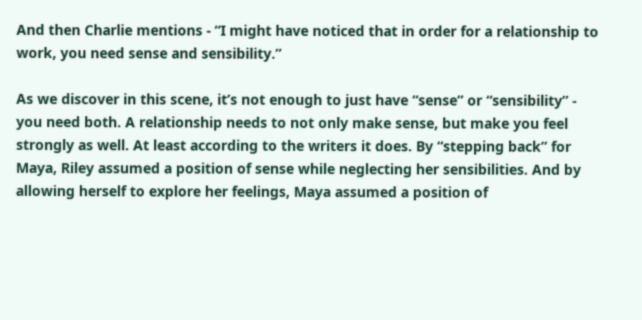And then Charlie mentions - “I might have noticed that in order for a relationship to work, you need sense and sensibility.”

As we discover in this scene, it’s not enough to just have “sense” or “sensibility” - you need both. A relationship needs to not only make sense, but make you feel strongly as well. At least according to the writers it does. By “stepping back” for Maya, Riley assumed a position of sense while neglecting her sensibilities. And by allowing herself to explore her feelings, Maya assumed a position of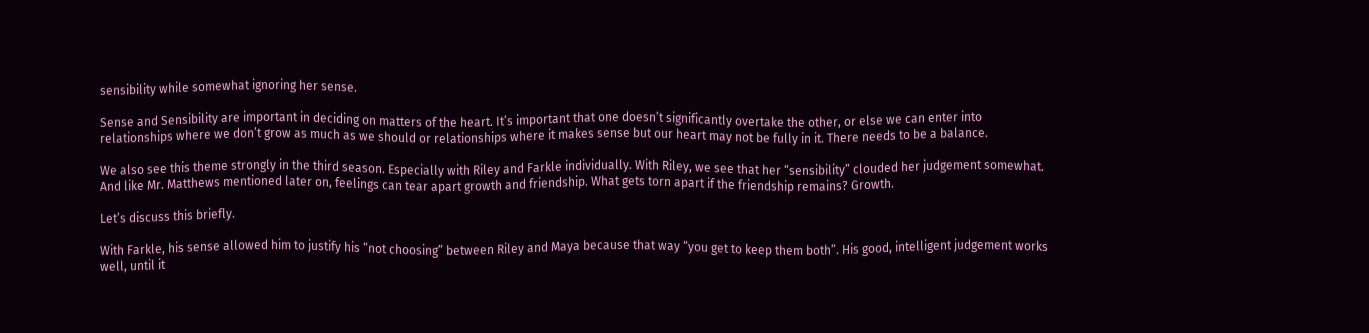sensibility while somewhat ignoring her sense.

Sense and Sensibility are important in deciding on matters of the heart. It’s important that one doesn’t significantly overtake the other, or else we can enter into relationships where we don’t grow as much as we should or relationships where it makes sense but our heart may not be fully in it. There needs to be a balance.

We also see this theme strongly in the third season. Especially with Riley and Farkle individually. With Riley, we see that her “sensibility” clouded her judgement somewhat. And like Mr. Matthews mentioned later on, feelings can tear apart growth and friendship. What gets torn apart if the friendship remains? Growth.

Let’s discuss this briefly.

With Farkle, his sense allowed him to justify his “not choosing” between Riley and Maya because that way “you get to keep them both”. His good, intelligent judgement works well, until it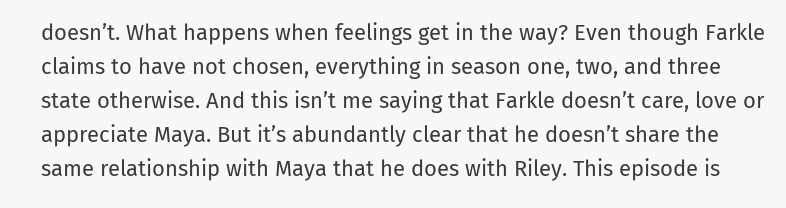doesn’t. What happens when feelings get in the way? Even though Farkle claims to have not chosen, everything in season one, two, and three state otherwise. And this isn’t me saying that Farkle doesn’t care, love or appreciate Maya. But it’s abundantly clear that he doesn’t share the same relationship with Maya that he does with Riley. This episode is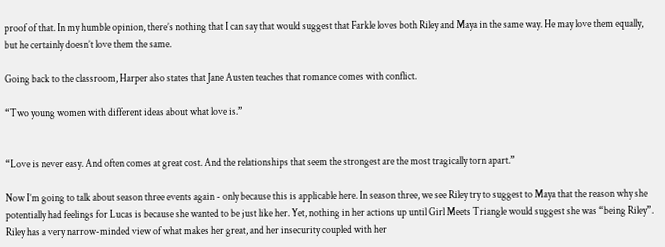proof of that. In my humble opinion, there’s nothing that I can say that would suggest that Farkle loves both Riley and Maya in the same way. He may love them equally, but he certainly doesn’t love them the same.

Going back to the classroom, Harper also states that Jane Austen teaches that romance comes with conflict.

“Two young women with different ideas about what love is.”


“Love is never easy. And often comes at great cost. And the relationships that seem the strongest are the most tragically torn apart.”

Now I’m going to talk about season three events again - only because this is applicable here. In season three, we see Riley try to suggest to Maya that the reason why she potentially had feelings for Lucas is because she wanted to be just like her. Yet, nothing in her actions up until Girl Meets Triangle would suggest she was “being Riley”. Riley has a very narrow-minded view of what makes her great, and her insecurity coupled with her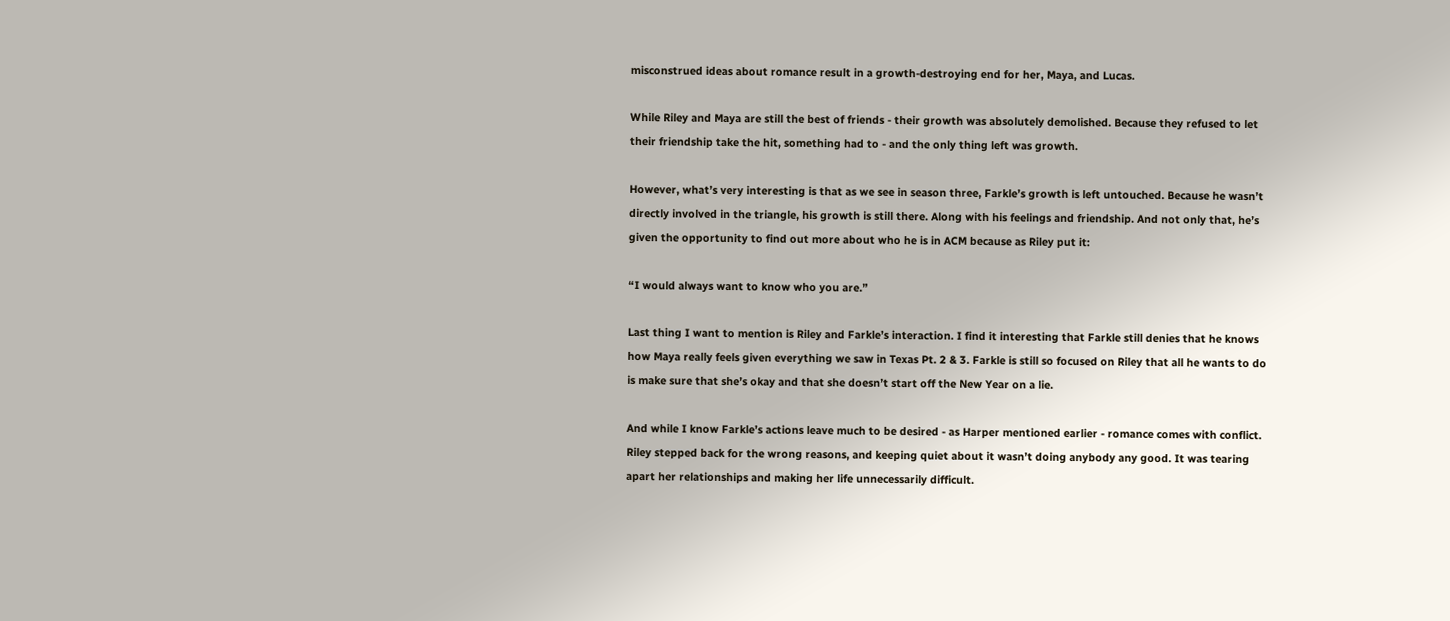misconstrued ideas about romance result in a growth-destroying end for her, Maya, and Lucas.

While Riley and Maya are still the best of friends - their growth was absolutely demolished. Because they refused to let their friendship take the hit, something had to - and the only thing left was growth.

However, what’s very interesting is that as we see in season three, Farkle’s growth is left untouched. Because he wasn’t directly involved in the triangle, his growth is still there. Along with his feelings and friendship. And not only that, he’s given the opportunity to find out more about who he is in ACM because as Riley put it:

“I would always want to know who you are.”

Last thing I want to mention is Riley and Farkle’s interaction. I find it interesting that Farkle still denies that he knows how Maya really feels given everything we saw in Texas Pt. 2 & 3. Farkle is still so focused on Riley that all he wants to do is make sure that she’s okay and that she doesn’t start off the New Year on a lie.

And while I know Farkle’s actions leave much to be desired - as Harper mentioned earlier - romance comes with conflict. Riley stepped back for the wrong reasons, and keeping quiet about it wasn’t doing anybody any good. It was tearing apart her relationships and making her life unnecessarily difficult.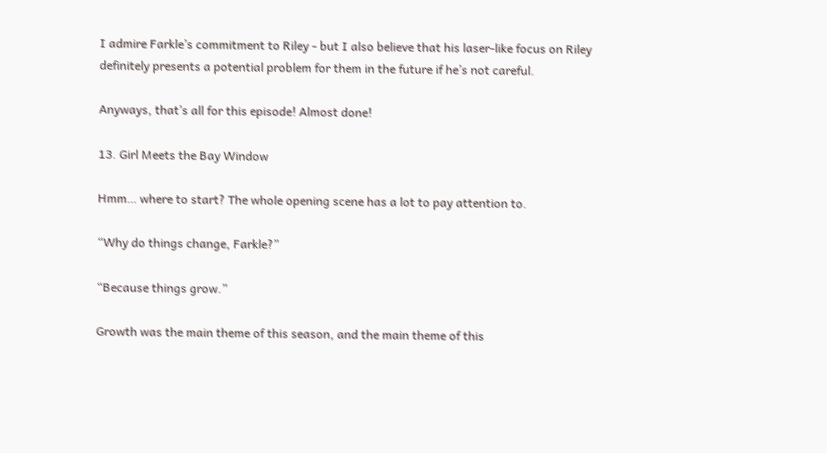I admire Farkle’s commitment to Riley - but I also believe that his laser-like focus on Riley definitely presents a potential problem for them in the future if he’s not careful.

Anyways, that’s all for this episode! Almost done!

13. Girl Meets the Bay Window

Hmm… where to start? The whole opening scene has a lot to pay attention to.

“Why do things change, Farkle?”

“Because things grow.”

Growth was the main theme of this season, and the main theme of this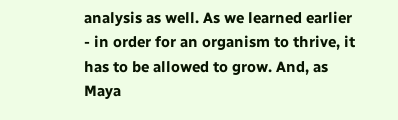analysis as well. As we learned earlier - in order for an organism to thrive, it has to be allowed to grow. And, as Maya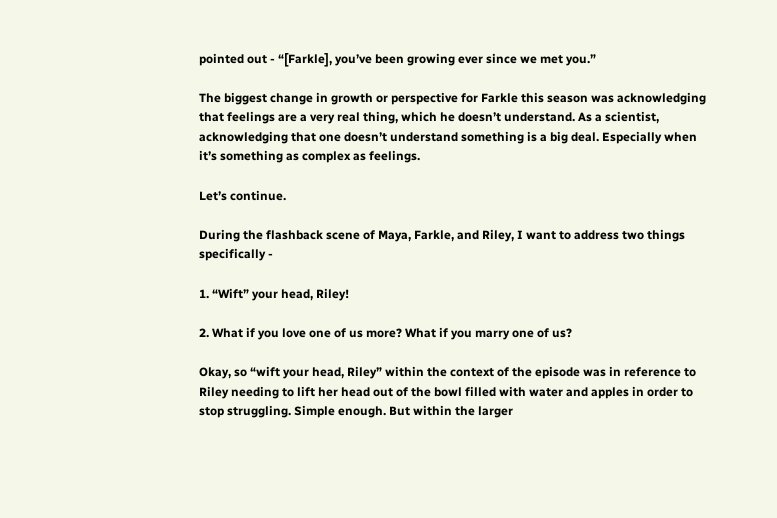pointed out - “[Farkle], you’ve been growing ever since we met you.”

The biggest change in growth or perspective for Farkle this season was acknowledging that feelings are a very real thing, which he doesn’t understand. As a scientist, acknowledging that one doesn’t understand something is a big deal. Especially when it’s something as complex as feelings.

Let’s continue.

During the flashback scene of Maya, Farkle, and Riley, I want to address two things specifically -

1. “Wift” your head, Riley!

2. What if you love one of us more? What if you marry one of us?

Okay, so “wift your head, Riley” within the context of the episode was in reference to Riley needing to lift her head out of the bowl filled with water and apples in order to stop struggling. Simple enough. But within the larger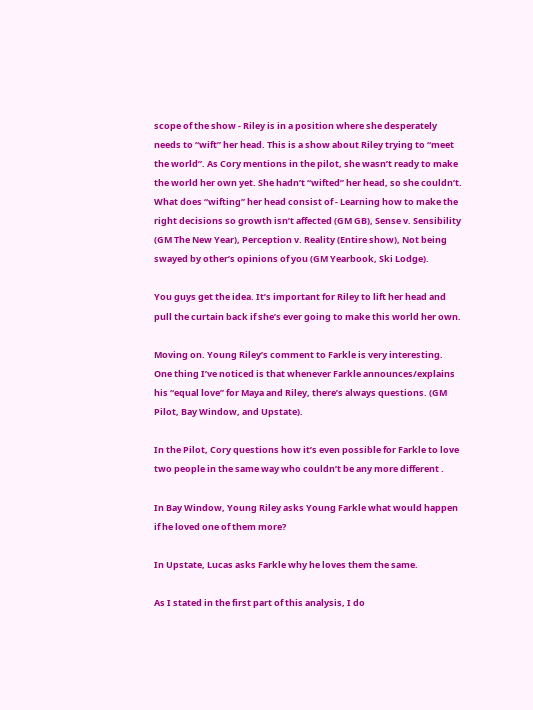scope of the show - Riley is in a position where she desperately needs to “wift” her head. This is a show about Riley trying to “meet the world”. As Cory mentions in the pilot, she wasn’t ready to make the world her own yet. She hadn’t “wifted” her head, so she couldn’t. What does “wifting” her head consist of - Learning how to make the right decisions so growth isn’t affected (GM GB), Sense v. Sensibility (GM The New Year), Perception v. Reality (Entire show), Not being swayed by other’s opinions of you (GM Yearbook, Ski Lodge).

You guys get the idea. It’s important for Riley to lift her head and pull the curtain back if she’s ever going to make this world her own.

Moving on. Young Riley’s comment to Farkle is very interesting. One thing I’ve noticed is that whenever Farkle announces/explains his “equal love” for Maya and Riley, there’s always questions. (GM Pilot, Bay Window, and Upstate).

In the Pilot, Cory questions how it’s even possible for Farkle to love two people in the same way who couldn’t be any more different .

In Bay Window, Young Riley asks Young Farkle what would happen if he loved one of them more?

In Upstate, Lucas asks Farkle why he loves them the same.

As I stated in the first part of this analysis, I do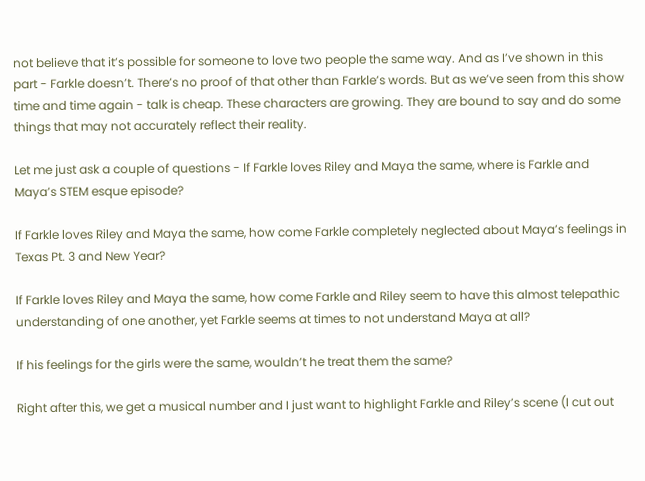not believe that it’s possible for someone to love two people the same way. And as I’ve shown in this part - Farkle doesn’t. There’s no proof of that other than Farkle’s words. But as we’ve seen from this show time and time again - talk is cheap. These characters are growing. They are bound to say and do some things that may not accurately reflect their reality.

Let me just ask a couple of questions - If Farkle loves Riley and Maya the same, where is Farkle and Maya’s STEM esque episode?

If Farkle loves Riley and Maya the same, how come Farkle completely neglected about Maya’s feelings in Texas Pt. 3 and New Year?

If Farkle loves Riley and Maya the same, how come Farkle and Riley seem to have this almost telepathic understanding of one another, yet Farkle seems at times to not understand Maya at all?

If his feelings for the girls were the same, wouldn’t he treat them the same?

Right after this, we get a musical number and I just want to highlight Farkle and Riley’s scene (I cut out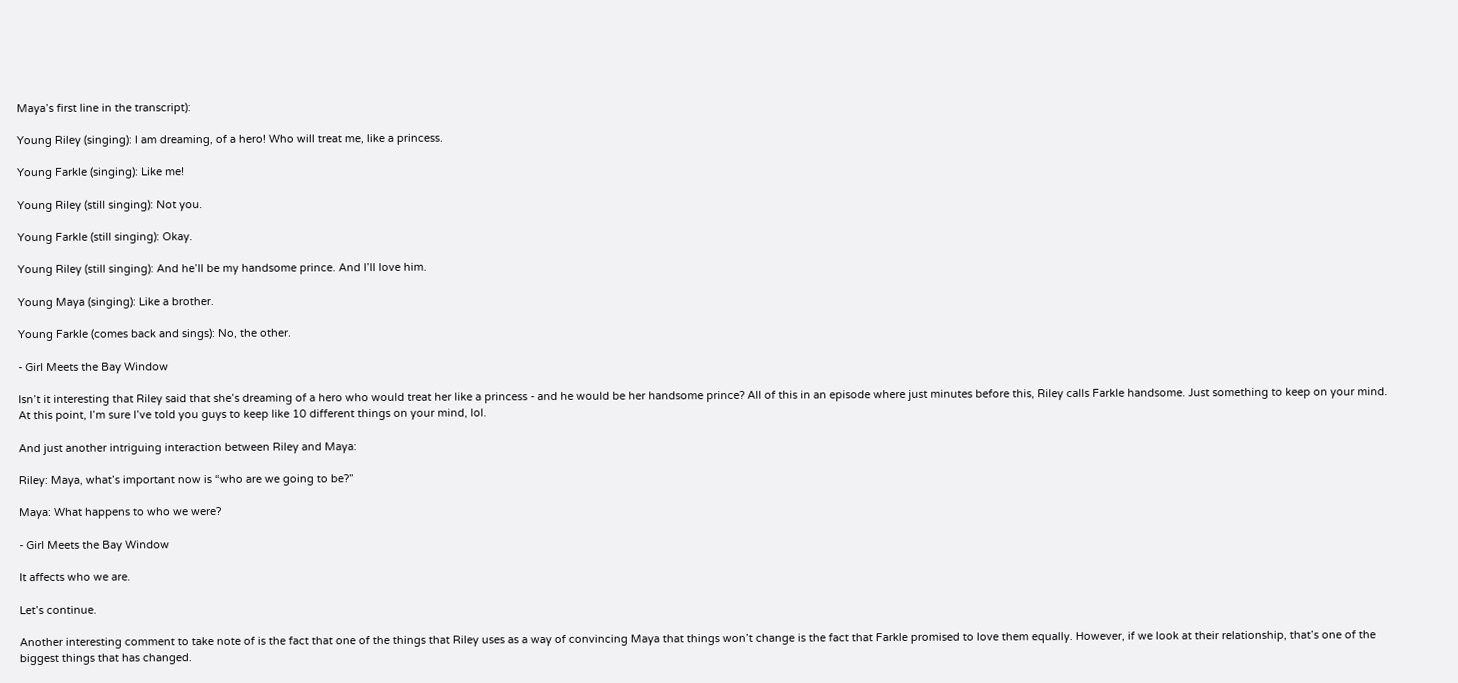Maya’s first line in the transcript):

Young Riley (singing): I am dreaming, of a hero! Who will treat me, like a princess.

Young Farkle (singing): Like me!

Young Riley (still singing): Not you.

Young Farkle (still singing): Okay.

Young Riley (still singing): And he’ll be my handsome prince. And I’ll love him.

Young Maya (singing): Like a brother.

Young Farkle (comes back and sings): No, the other.

- Girl Meets the Bay Window

Isn’t it interesting that Riley said that she’s dreaming of a hero who would treat her like a princess - and he would be her handsome prince? All of this in an episode where just minutes before this, Riley calls Farkle handsome. Just something to keep on your mind. At this point, I’m sure I’ve told you guys to keep like 10 different things on your mind, lol.

And just another intriguing interaction between Riley and Maya:

Riley: Maya, what’s important now is “who are we going to be?”

Maya: What happens to who we were?

- Girl Meets the Bay Window

It affects who we are.

Let’s continue.

Another interesting comment to take note of is the fact that one of the things that Riley uses as a way of convincing Maya that things won’t change is the fact that Farkle promised to love them equally. However, if we look at their relationship, that’s one of the biggest things that has changed.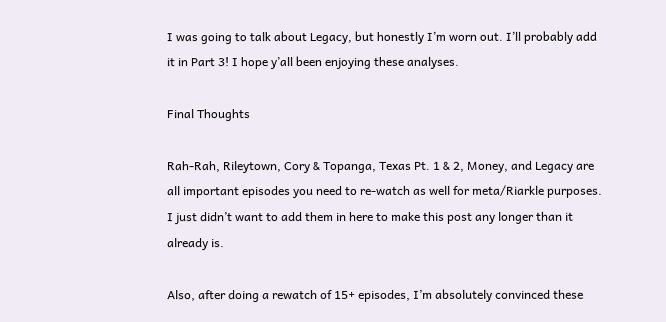I was going to talk about Legacy, but honestly I’m worn out. I’ll probably add it in Part 3! I hope y’all been enjoying these analyses.

Final Thoughts

Rah-Rah, Rileytown, Cory & Topanga, Texas Pt. 1 & 2, Money, and Legacy are all important episodes you need to re-watch as well for meta/Riarkle purposes. I just didn’t want to add them in here to make this post any longer than it already is.

Also, after doing a rewatch of 15+ episodes, I’m absolutely convinced these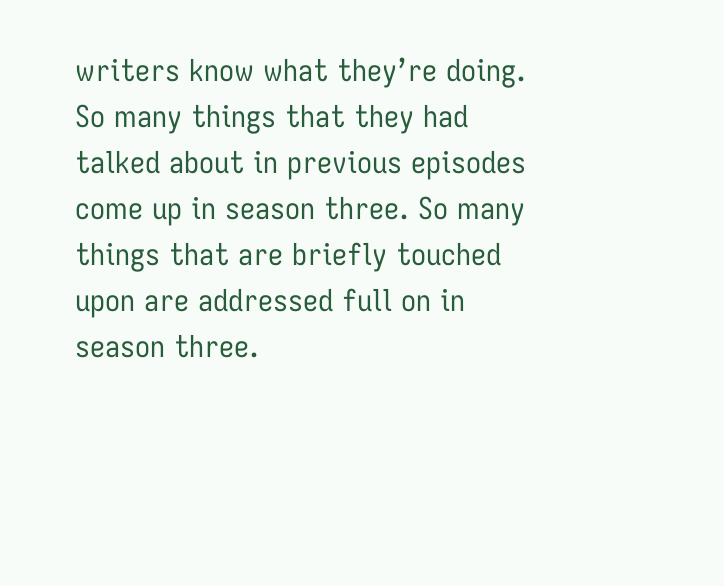writers know what they’re doing. So many things that they had talked about in previous episodes come up in season three. So many things that are briefly touched upon are addressed full on in season three.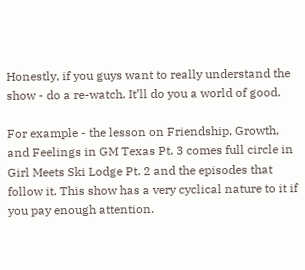Honestly, if you guys want to really understand the show - do a re-watch. It’ll do you a world of good.

For example - the lesson on Friendship, Growth, and Feelings in GM Texas Pt. 3 comes full circle in Girl Meets Ski Lodge Pt. 2 and the episodes that follow it. This show has a very cyclical nature to it if you pay enough attention.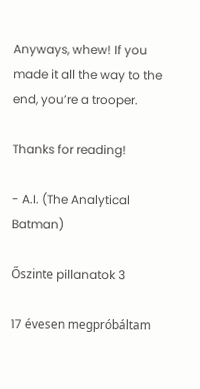Anyways, whew! If you made it all the way to the end, you’re a trooper.

Thanks for reading!

- A.I. (The Analytical Batman)

Őszinte pillanatok 3

17 évesen megpróbáltam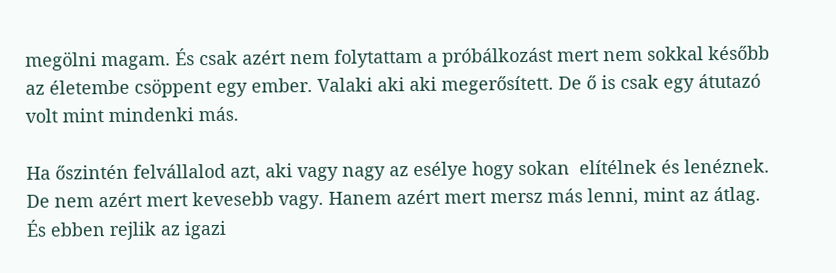megölni magam. És csak azért nem folytattam a próbálkozást mert nem sokkal később az életembe csöppent egy ember. Valaki aki aki megerősített. De ő is csak egy átutazó volt mint mindenki más.

Ha őszintén felvállalod azt, aki vagy nagy az esélye hogy sokan  elítélnek és lenéznek. De nem azért mert kevesebb vagy. Hanem azért mert mersz más lenni, mint az átlag. És ebben rejlik az igazi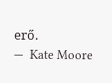erő.
—  Kate Moore